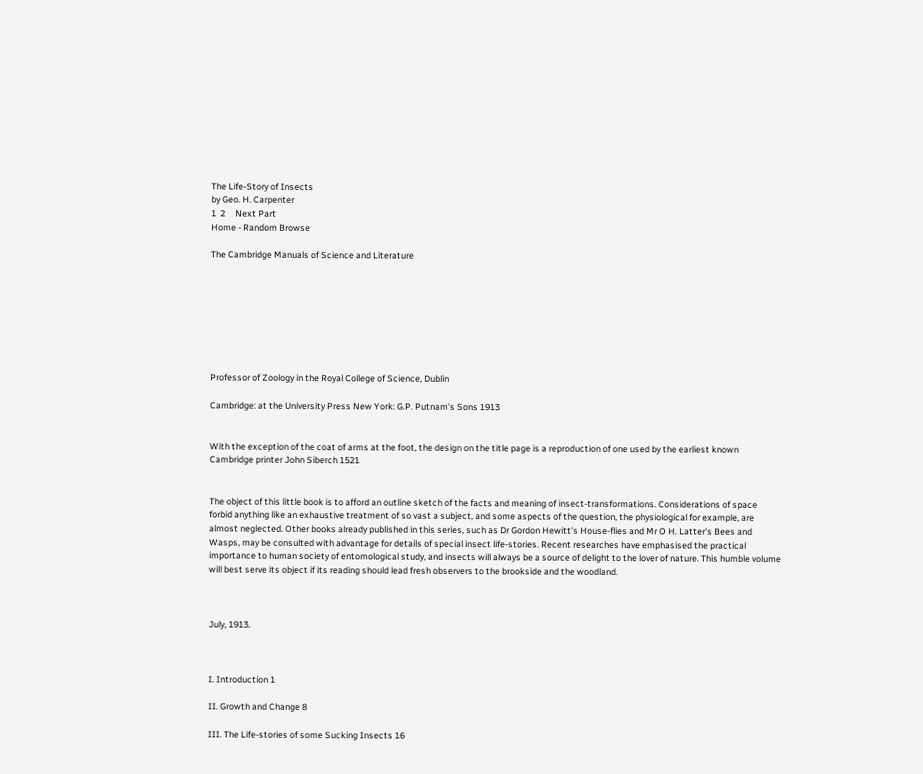The Life-Story of Insects
by Geo. H. Carpenter
1  2     Next Part
Home - Random Browse

The Cambridge Manuals of Science and Literature








Professor of Zoology in the Royal College of Science, Dublin

Cambridge: at the University Press New York: G.P. Putnam's Sons 1913


With the exception of the coat of arms at the foot, the design on the title page is a reproduction of one used by the earliest known Cambridge printer John Siberch 1521


The object of this little book is to afford an outline sketch of the facts and meaning of insect-transformations. Considerations of space forbid anything like an exhaustive treatment of so vast a subject, and some aspects of the question, the physiological for example, are almost neglected. Other books already published in this series, such as Dr Gordon Hewitt's House-flies and Mr O H. Latter's Bees and Wasps, may be consulted with advantage for details of special insect life-stories. Recent researches have emphasised the practical importance to human society of entomological study, and insects will always be a source of delight to the lover of nature. This humble volume will best serve its object if its reading should lead fresh observers to the brookside and the woodland.



July, 1913.



I. Introduction 1

II. Growth and Change 8

III. The Life-stories of some Sucking Insects 16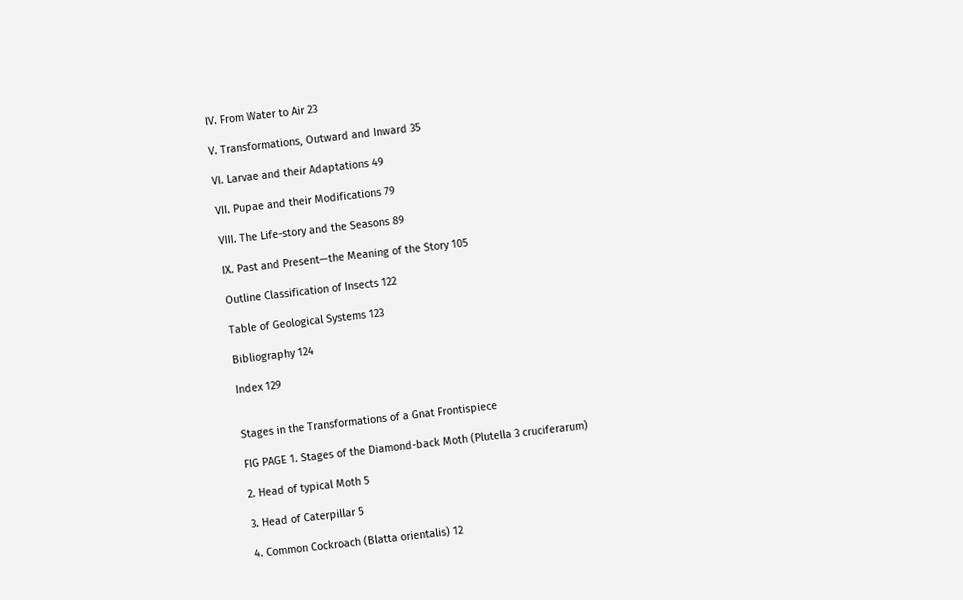IV. From Water to Air 23

V. Transformations, Outward and Inward 35

VI. Larvae and their Adaptations 49

VII. Pupae and their Modifications 79

VIII. The Life-story and the Seasons 89

IX. Past and Present—the Meaning of the Story 105

Outline Classification of Insects 122

Table of Geological Systems 123

Bibliography 124

Index 129


Stages in the Transformations of a Gnat Frontispiece

FIG PAGE 1. Stages of the Diamond-back Moth (Plutella 3 cruciferarum)

2. Head of typical Moth 5

3. Head of Caterpillar 5

4. Common Cockroach (Blatta orientalis) 12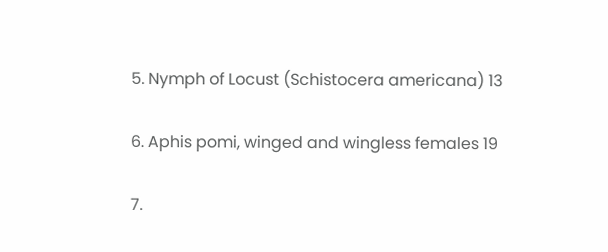5. Nymph of Locust (Schistocera americana) 13

6. Aphis pomi, winged and wingless females 19

7.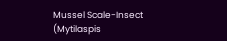Mussel Scale-Insect (Mytilaspis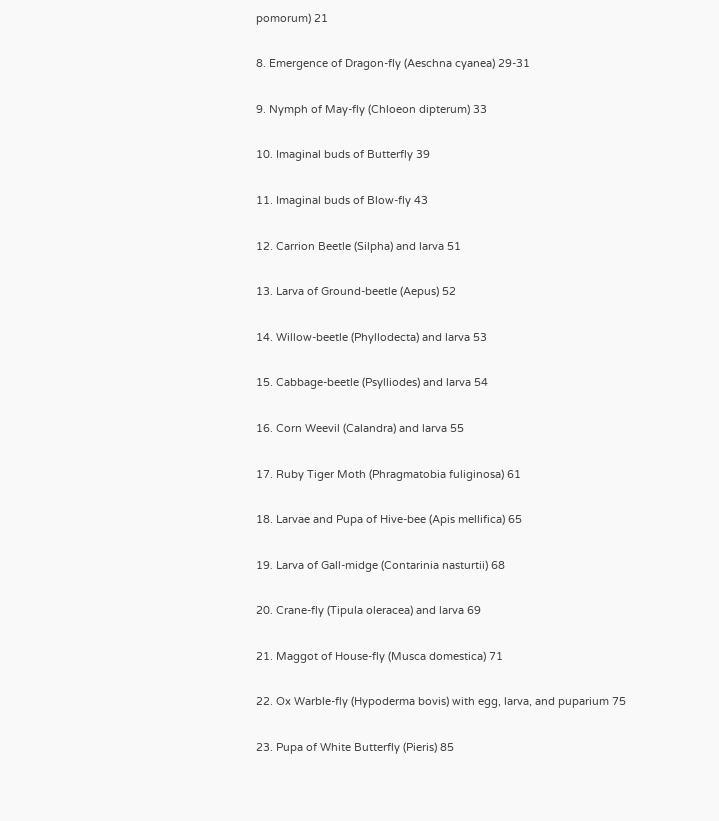pomorum) 21

8. Emergence of Dragon-fly (Aeschna cyanea) 29-31

9. Nymph of May-fly (Chloeon dipterum) 33

10. Imaginal buds of Butterfly 39

11. Imaginal buds of Blow-fly 43

12. Carrion Beetle (Silpha) and larva 51

13. Larva of Ground-beetle (Aepus) 52

14. Willow-beetle (Phyllodecta) and larva 53

15. Cabbage-beetle (Psylliodes) and larva 54

16. Corn Weevil (Calandra) and larva 55

17. Ruby Tiger Moth (Phragmatobia fuliginosa) 61

18. Larvae and Pupa of Hive-bee (Apis mellifica) 65

19. Larva of Gall-midge (Contarinia nasturtii) 68

20. Crane-fly (Tipula oleracea) and larva 69

21. Maggot of House-fly (Musca domestica) 71

22. Ox Warble-fly (Hypoderma bovis) with egg, larva, and puparium 75

23. Pupa of White Butterfly (Pieris) 85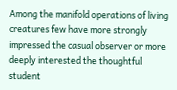Among the manifold operations of living creatures few have more strongly impressed the casual observer or more deeply interested the thoughtful student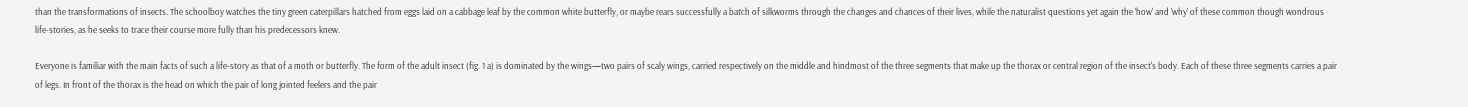than the transformations of insects. The schoolboy watches the tiny green caterpillars hatched from eggs laid on a cabbage leaf by the common white butterfly, or maybe rears successfully a batch of silkworms through the changes and chances of their lives, while the naturalist questions yet again the 'how' and 'why' of these common though wondrous life-stories, as he seeks to trace their course more fully than his predecessors knew.

Everyone is familiar with the main facts of such a life-story as that of a moth or butterfly. The form of the adult insect (fig. 1 a) is dominated by the wings—two pairs of scaly wings, carried respectively on the middle and hindmost of the three segments that make up the thorax or central region of the insect's body. Each of these three segments carries a pair of legs. In front of the thorax is the head on which the pair of long jointed feelers and the pair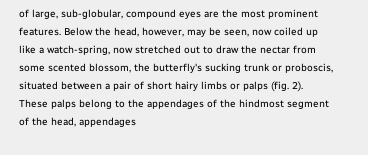of large, sub-globular, compound eyes are the most prominent features. Below the head, however, may be seen, now coiled up like a watch-spring, now stretched out to draw the nectar from some scented blossom, the butterfly's sucking trunk or proboscis, situated between a pair of short hairy limbs or palps (fig. 2). These palps belong to the appendages of the hindmost segment of the head, appendages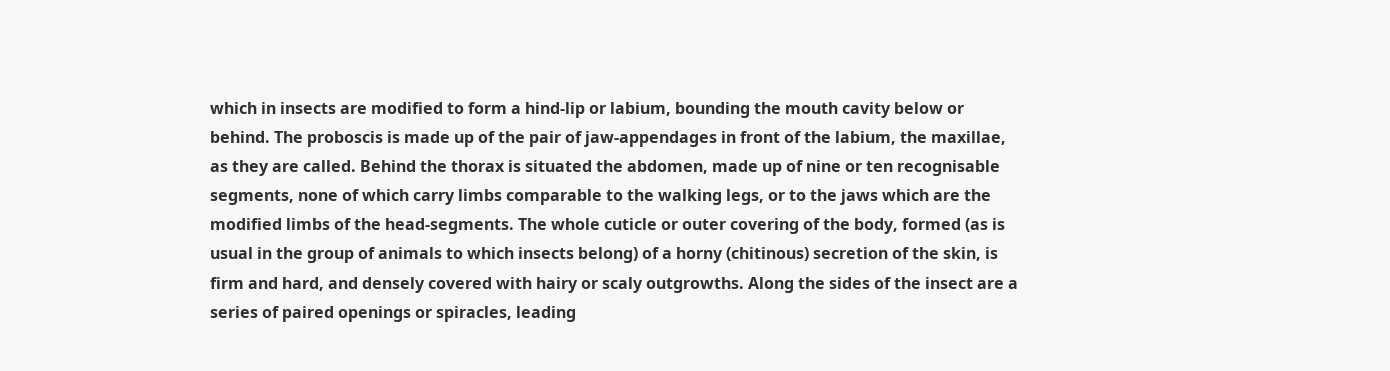which in insects are modified to form a hind-lip or labium, bounding the mouth cavity below or behind. The proboscis is made up of the pair of jaw-appendages in front of the labium, the maxillae, as they are called. Behind the thorax is situated the abdomen, made up of nine or ten recognisable segments, none of which carry limbs comparable to the walking legs, or to the jaws which are the modified limbs of the head-segments. The whole cuticle or outer covering of the body, formed (as is usual in the group of animals to which insects belong) of a horny (chitinous) secretion of the skin, is firm and hard, and densely covered with hairy or scaly outgrowths. Along the sides of the insect are a series of paired openings or spiracles, leading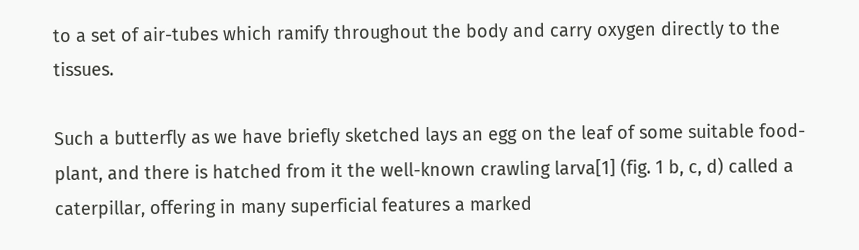to a set of air-tubes which ramify throughout the body and carry oxygen directly to the tissues.

Such a butterfly as we have briefly sketched lays an egg on the leaf of some suitable food-plant, and there is hatched from it the well-known crawling larva[1] (fig. 1 b, c, d) called a caterpillar, offering in many superficial features a marked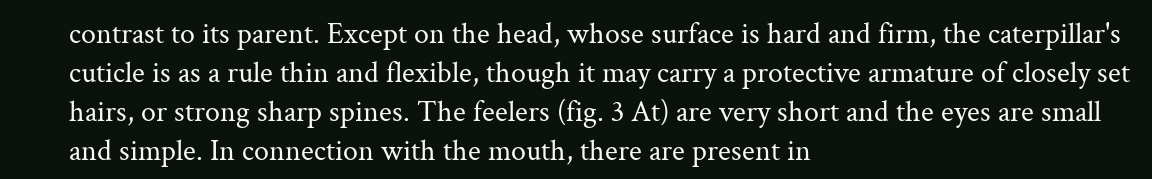contrast to its parent. Except on the head, whose surface is hard and firm, the caterpillar's cuticle is as a rule thin and flexible, though it may carry a protective armature of closely set hairs, or strong sharp spines. The feelers (fig. 3 At) are very short and the eyes are small and simple. In connection with the mouth, there are present in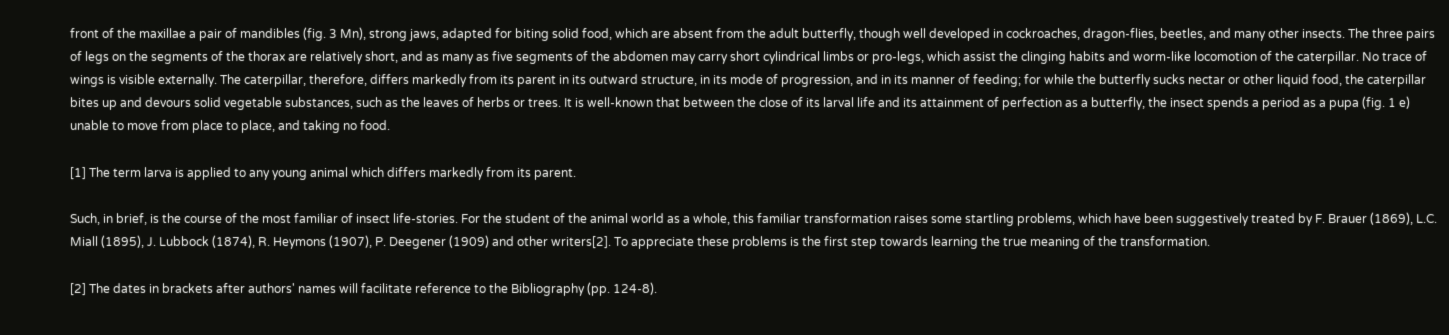front of the maxillae a pair of mandibles (fig. 3 Mn), strong jaws, adapted for biting solid food, which are absent from the adult butterfly, though well developed in cockroaches, dragon-flies, beetles, and many other insects. The three pairs of legs on the segments of the thorax are relatively short, and as many as five segments of the abdomen may carry short cylindrical limbs or pro-legs, which assist the clinging habits and worm-like locomotion of the caterpillar. No trace of wings is visible externally. The caterpillar, therefore, differs markedly from its parent in its outward structure, in its mode of progression, and in its manner of feeding; for while the butterfly sucks nectar or other liquid food, the caterpillar bites up and devours solid vegetable substances, such as the leaves of herbs or trees. It is well-known that between the close of its larval life and its attainment of perfection as a butterfly, the insect spends a period as a pupa (fig. 1 e) unable to move from place to place, and taking no food.

[1] The term larva is applied to any young animal which differs markedly from its parent.

Such, in brief, is the course of the most familiar of insect life-stories. For the student of the animal world as a whole, this familiar transformation raises some startling problems, which have been suggestively treated by F. Brauer (1869), L.C. Miall (1895), J. Lubbock (1874), R. Heymons (1907), P. Deegener (1909) and other writers[2]. To appreciate these problems is the first step towards learning the true meaning of the transformation.

[2] The dates in brackets after authors' names will facilitate reference to the Bibliography (pp. 124-8).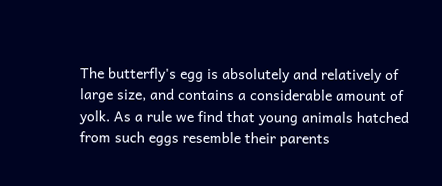The butterfly's egg is absolutely and relatively of large size, and contains a considerable amount of yolk. As a rule we find that young animals hatched from such eggs resemble their parents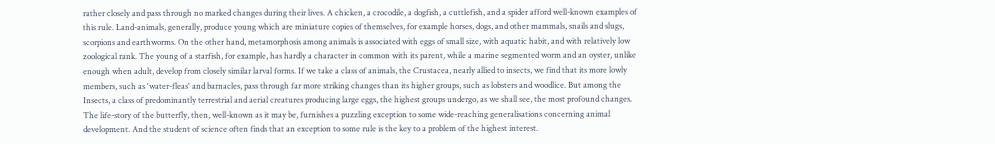rather closely and pass through no marked changes during their lives. A chicken, a crocodile, a dogfish, a cuttlefish, and a spider afford well-known examples of this rule. Land-animals, generally, produce young which are miniature copies of themselves, for example horses, dogs, and other mammals, snails and slugs, scorpions and earthworms. On the other hand, metamorphosis among animals is associated with eggs of small size, with aquatic habit, and with relatively low zoological rank. The young of a starfish, for example, has hardly a character in common with its parent, while a marine segmented worm and an oyster, unlike enough when adult, develop from closely similar larval forms. If we take a class of animals, the Crustacea, nearly allied to insects, we find that its more lowly members, such as 'water-fleas' and barnacles, pass through far more striking changes than its higher groups, such as lobsters and woodlice. But among the Insects, a class of predominantly terrestrial and aerial creatures producing large eggs, the highest groups undergo, as we shall see, the most profound changes. The life-story of the butterfly, then, well-known as it may be, furnishes a puzzling exception to some wide-reaching generalisations concerning animal development. And the student of science often finds that an exception to some rule is the key to a problem of the highest interest.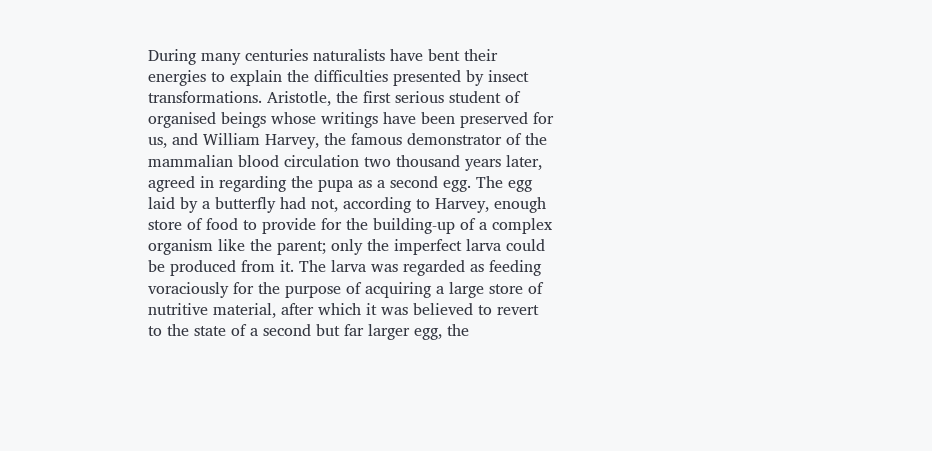During many centuries naturalists have bent their energies to explain the difficulties presented by insect transformations. Aristotle, the first serious student of organised beings whose writings have been preserved for us, and William Harvey, the famous demonstrator of the mammalian blood circulation two thousand years later, agreed in regarding the pupa as a second egg. The egg laid by a butterfly had not, according to Harvey, enough store of food to provide for the building-up of a complex organism like the parent; only the imperfect larva could be produced from it. The larva was regarded as feeding voraciously for the purpose of acquiring a large store of nutritive material, after which it was believed to revert to the state of a second but far larger egg, the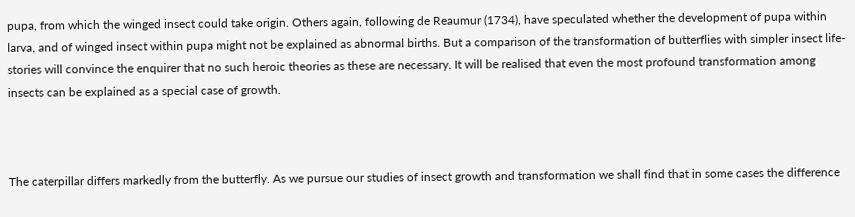pupa, from which the winged insect could take origin. Others again, following de Reaumur (1734), have speculated whether the development of pupa within larva, and of winged insect within pupa might not be explained as abnormal births. But a comparison of the transformation of butterflies with simpler insect life-stories will convince the enquirer that no such heroic theories as these are necessary. It will be realised that even the most profound transformation among insects can be explained as a special case of growth.



The caterpillar differs markedly from the butterfly. As we pursue our studies of insect growth and transformation we shall find that in some cases the difference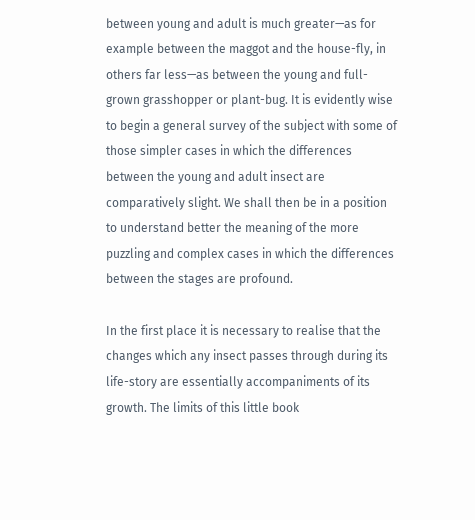between young and adult is much greater—as for example between the maggot and the house-fly, in others far less—as between the young and full-grown grasshopper or plant-bug. It is evidently wise to begin a general survey of the subject with some of those simpler cases in which the differences between the young and adult insect are comparatively slight. We shall then be in a position to understand better the meaning of the more puzzling and complex cases in which the differences between the stages are profound.

In the first place it is necessary to realise that the changes which any insect passes through during its life-story are essentially accompaniments of its growth. The limits of this little book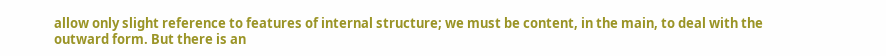allow only slight reference to features of internal structure; we must be content, in the main, to deal with the outward form. But there is an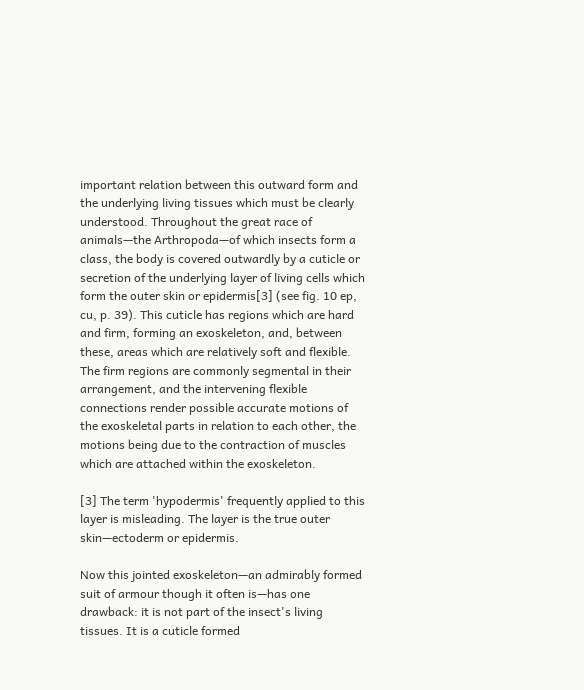important relation between this outward form and the underlying living tissues which must be clearly understood. Throughout the great race of animals—the Arthropoda—of which insects form a class, the body is covered outwardly by a cuticle or secretion of the underlying layer of living cells which form the outer skin or epidermis[3] (see fig. 10 ep, cu, p. 39). This cuticle has regions which are hard and firm, forming an exoskeleton, and, between these, areas which are relatively soft and flexible. The firm regions are commonly segmental in their arrangement, and the intervening flexible connections render possible accurate motions of the exoskeletal parts in relation to each other, the motions being due to the contraction of muscles which are attached within the exoskeleton.

[3] The term 'hypodermis' frequently applied to this layer is misleading. The layer is the true outer skin—ectoderm or epidermis.

Now this jointed exoskeleton—an admirably formed suit of armour though it often is—has one drawback: it is not part of the insect's living tissues. It is a cuticle formed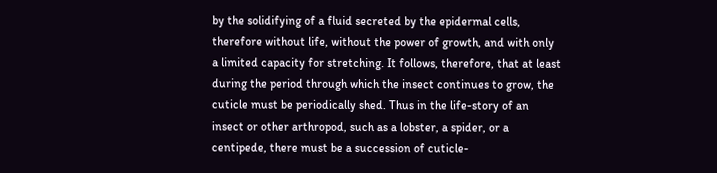by the solidifying of a fluid secreted by the epidermal cells, therefore without life, without the power of growth, and with only a limited capacity for stretching. It follows, therefore, that at least during the period through which the insect continues to grow, the cuticle must be periodically shed. Thus in the life-story of an insect or other arthropod, such as a lobster, a spider, or a centipede, there must be a succession of cuticle-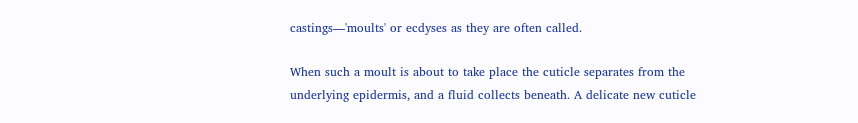castings—'moults' or ecdyses as they are often called.

When such a moult is about to take place the cuticle separates from the underlying epidermis, and a fluid collects beneath. A delicate new cuticle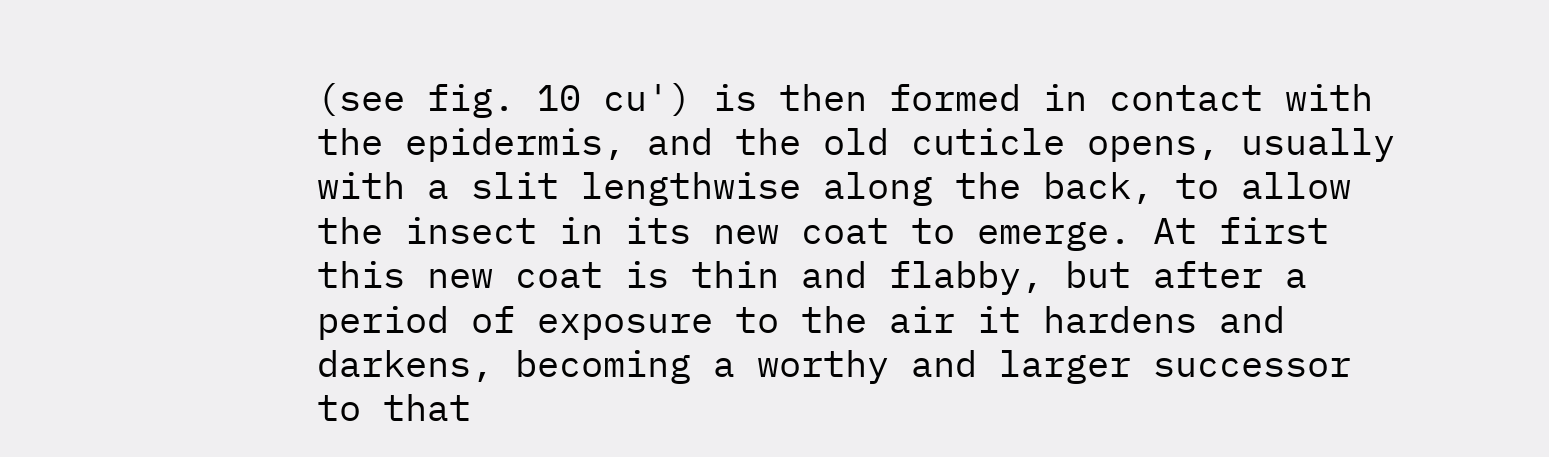(see fig. 10 cu') is then formed in contact with the epidermis, and the old cuticle opens, usually with a slit lengthwise along the back, to allow the insect in its new coat to emerge. At first this new coat is thin and flabby, but after a period of exposure to the air it hardens and darkens, becoming a worthy and larger successor to that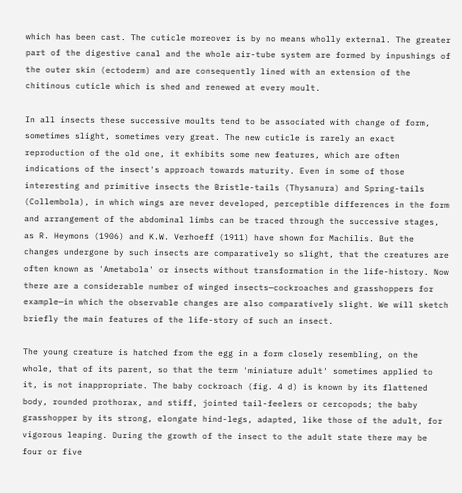which has been cast. The cuticle moreover is by no means wholly external. The greater part of the digestive canal and the whole air-tube system are formed by inpushings of the outer skin (ectoderm) and are consequently lined with an extension of the chitinous cuticle which is shed and renewed at every moult.

In all insects these successive moults tend to be associated with change of form, sometimes slight, sometimes very great. The new cuticle is rarely an exact reproduction of the old one, it exhibits some new features, which are often indications of the insect's approach towards maturity. Even in some of those interesting and primitive insects the Bristle-tails (Thysanura) and Spring-tails (Collembola), in which wings are never developed, perceptible differences in the form and arrangement of the abdominal limbs can be traced through the successive stages, as R. Heymons (1906) and K.W. Verhoeff (1911) have shown for Machilis. But the changes undergone by such insects are comparatively so slight, that the creatures are often known as 'Ametabola' or insects without transformation in the life-history. Now there are a considerable number of winged insects—cockroaches and grasshoppers for example—in which the observable changes are also comparatively slight. We will sketch briefly the main features of the life-story of such an insect.

The young creature is hatched from the egg in a form closely resembling, on the whole, that of its parent, so that the term 'miniature adult' sometimes applied to it, is not inappropriate. The baby cockroach (fig. 4 d) is known by its flattened body, rounded prothorax, and stiff, jointed tail-feelers or cercopods; the baby grasshopper by its strong, elongate hind-legs, adapted, like those of the adult, for vigorous leaping. During the growth of the insect to the adult state there may be four or five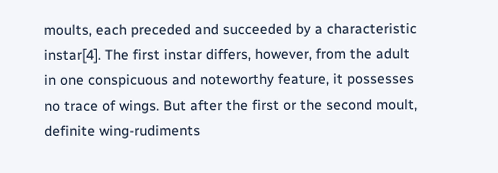moults, each preceded and succeeded by a characteristic instar[4]. The first instar differs, however, from the adult in one conspicuous and noteworthy feature, it possesses no trace of wings. But after the first or the second moult, definite wing-rudiments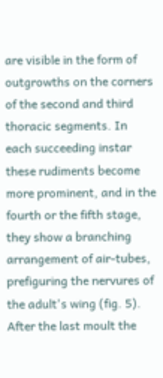are visible in the form of outgrowths on the corners of the second and third thoracic segments. In each succeeding instar these rudiments become more prominent, and in the fourth or the fifth stage, they show a branching arrangement of air-tubes, prefiguring the nervures of the adult's wing (fig. 5). After the last moult the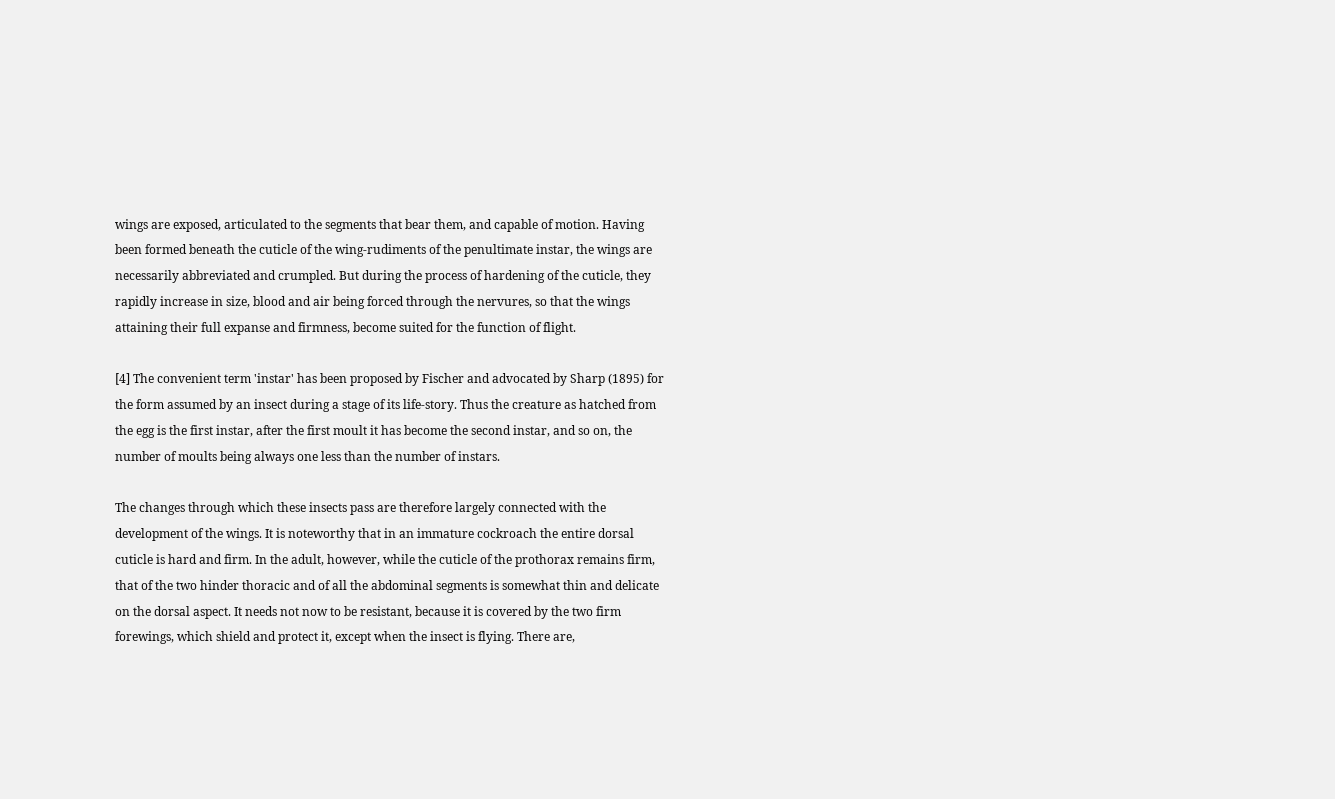wings are exposed, articulated to the segments that bear them, and capable of motion. Having been formed beneath the cuticle of the wing-rudiments of the penultimate instar, the wings are necessarily abbreviated and crumpled. But during the process of hardening of the cuticle, they rapidly increase in size, blood and air being forced through the nervures, so that the wings attaining their full expanse and firmness, become suited for the function of flight.

[4] The convenient term 'instar' has been proposed by Fischer and advocated by Sharp (1895) for the form assumed by an insect during a stage of its life-story. Thus the creature as hatched from the egg is the first instar, after the first moult it has become the second instar, and so on, the number of moults being always one less than the number of instars.

The changes through which these insects pass are therefore largely connected with the development of the wings. It is noteworthy that in an immature cockroach the entire dorsal cuticle is hard and firm. In the adult, however, while the cuticle of the prothorax remains firm, that of the two hinder thoracic and of all the abdominal segments is somewhat thin and delicate on the dorsal aspect. It needs not now to be resistant, because it is covered by the two firm forewings, which shield and protect it, except when the insect is flying. There are,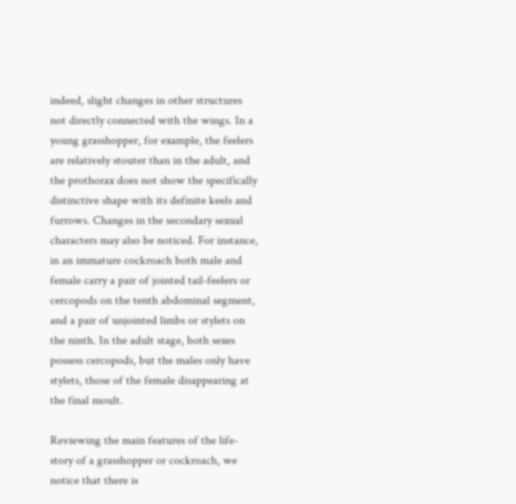indeed, slight changes in other structures not directly connected with the wings. In a young grasshopper, for example, the feelers are relatively stouter than in the adult, and the prothorax does not show the specifically distinctive shape with its definite keels and furrows. Changes in the secondary sexual characters may also be noticed. For instance, in an immature cockroach both male and female carry a pair of jointed tail-feelers or cercopods on the tenth abdominal segment, and a pair of unjointed limbs or stylets on the ninth. In the adult stage, both sexes possess cercopods, but the males only have stylets, those of the female disappearing at the final moult.

Reviewing the main features of the life-story of a grasshopper or cockroach, we notice that there is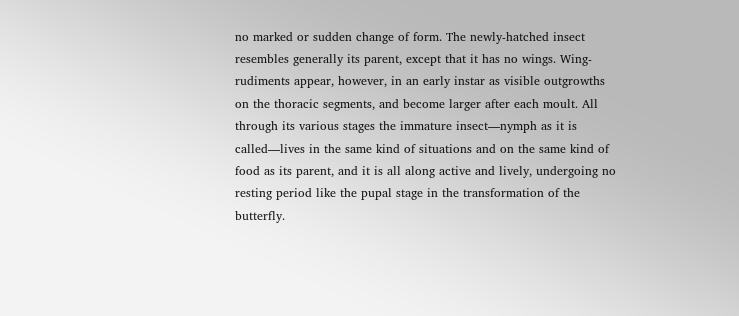no marked or sudden change of form. The newly-hatched insect resembles generally its parent, except that it has no wings. Wing-rudiments appear, however, in an early instar as visible outgrowths on the thoracic segments, and become larger after each moult. All through its various stages the immature insect—nymph as it is called—lives in the same kind of situations and on the same kind of food as its parent, and it is all along active and lively, undergoing no resting period like the pupal stage in the transformation of the butterfly.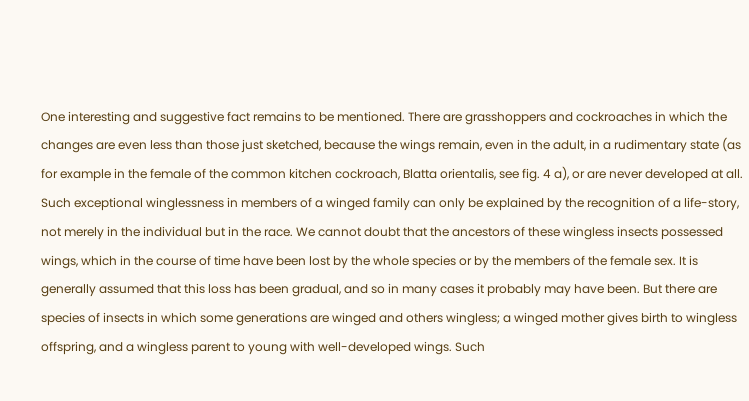One interesting and suggestive fact remains to be mentioned. There are grasshoppers and cockroaches in which the changes are even less than those just sketched, because the wings remain, even in the adult, in a rudimentary state (as for example in the female of the common kitchen cockroach, Blatta orientalis, see fig. 4 a), or are never developed at all. Such exceptional winglessness in members of a winged family can only be explained by the recognition of a life-story, not merely in the individual but in the race. We cannot doubt that the ancestors of these wingless insects possessed wings, which in the course of time have been lost by the whole species or by the members of the female sex. It is generally assumed that this loss has been gradual, and so in many cases it probably may have been. But there are species of insects in which some generations are winged and others wingless; a winged mother gives birth to wingless offspring, and a wingless parent to young with well-developed wings. Such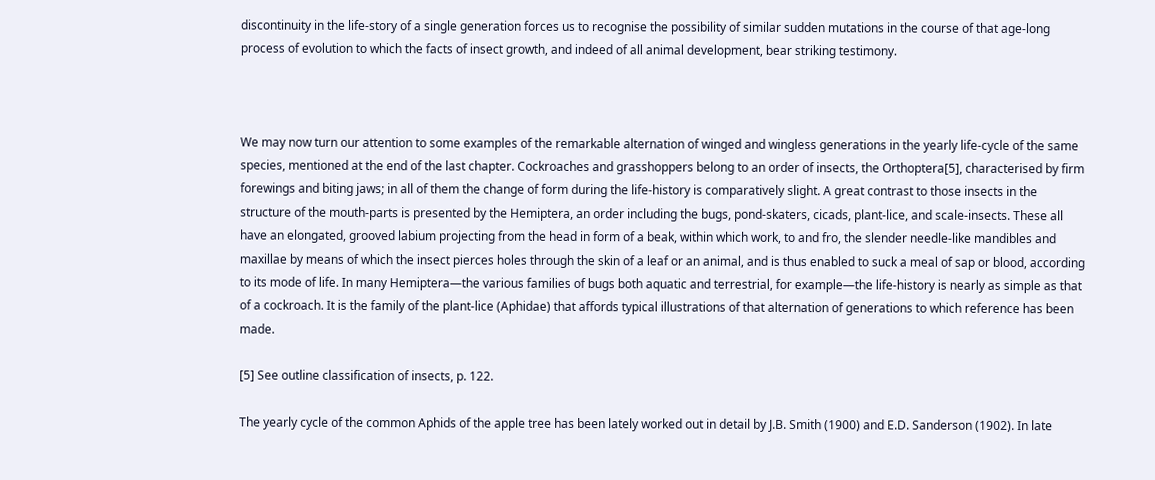discontinuity in the life-story of a single generation forces us to recognise the possibility of similar sudden mutations in the course of that age-long process of evolution to which the facts of insect growth, and indeed of all animal development, bear striking testimony.



We may now turn our attention to some examples of the remarkable alternation of winged and wingless generations in the yearly life-cycle of the same species, mentioned at the end of the last chapter. Cockroaches and grasshoppers belong to an order of insects, the Orthoptera[5], characterised by firm forewings and biting jaws; in all of them the change of form during the life-history is comparatively slight. A great contrast to those insects in the structure of the mouth-parts is presented by the Hemiptera, an order including the bugs, pond-skaters, cicads, plant-lice, and scale-insects. These all have an elongated, grooved labium projecting from the head in form of a beak, within which work, to and fro, the slender needle-like mandibles and maxillae by means of which the insect pierces holes through the skin of a leaf or an animal, and is thus enabled to suck a meal of sap or blood, according to its mode of life. In many Hemiptera—the various families of bugs both aquatic and terrestrial, for example—the life-history is nearly as simple as that of a cockroach. It is the family of the plant-lice (Aphidae) that affords typical illustrations of that alternation of generations to which reference has been made.

[5] See outline classification of insects, p. 122.

The yearly cycle of the common Aphids of the apple tree has been lately worked out in detail by J.B. Smith (1900) and E.D. Sanderson (1902). In late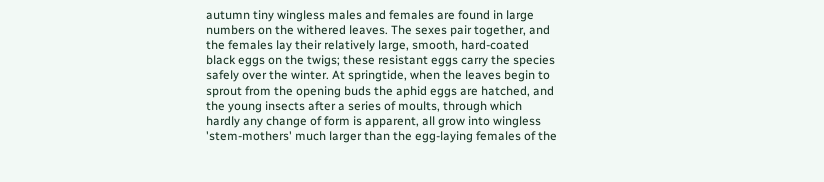autumn tiny wingless males and females are found in large numbers on the withered leaves. The sexes pair together, and the females lay their relatively large, smooth, hard-coated black eggs on the twigs; these resistant eggs carry the species safely over the winter. At springtide, when the leaves begin to sprout from the opening buds the aphid eggs are hatched, and the young insects after a series of moults, through which hardly any change of form is apparent, all grow into wingless 'stem-mothers' much larger than the egg-laying females of the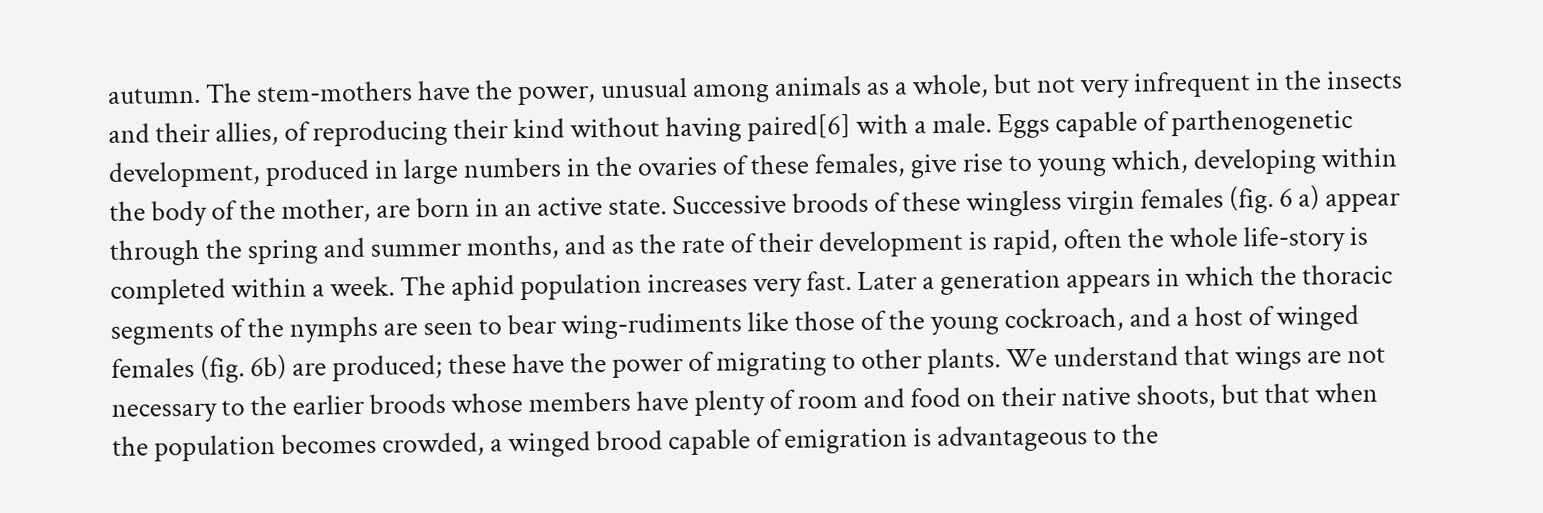autumn. The stem-mothers have the power, unusual among animals as a whole, but not very infrequent in the insects and their allies, of reproducing their kind without having paired[6] with a male. Eggs capable of parthenogenetic development, produced in large numbers in the ovaries of these females, give rise to young which, developing within the body of the mother, are born in an active state. Successive broods of these wingless virgin females (fig. 6 a) appear through the spring and summer months, and as the rate of their development is rapid, often the whole life-story is completed within a week. The aphid population increases very fast. Later a generation appears in which the thoracic segments of the nymphs are seen to bear wing-rudiments like those of the young cockroach, and a host of winged females (fig. 6b) are produced; these have the power of migrating to other plants. We understand that wings are not necessary to the earlier broods whose members have plenty of room and food on their native shoots, but that when the population becomes crowded, a winged brood capable of emigration is advantageous to the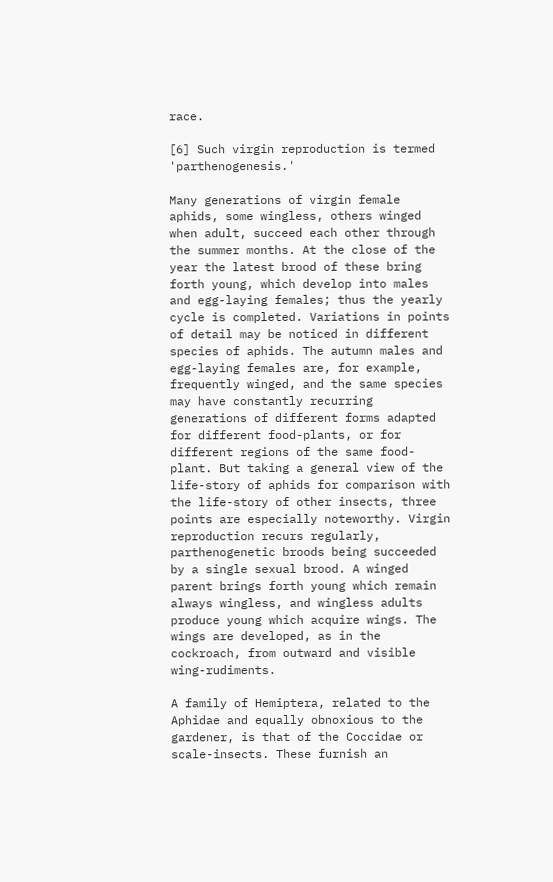race.

[6] Such virgin reproduction is termed 'parthenogenesis.'

Many generations of virgin female aphids, some wingless, others winged when adult, succeed each other through the summer months. At the close of the year the latest brood of these bring forth young, which develop into males and egg-laying females; thus the yearly cycle is completed. Variations in points of detail may be noticed in different species of aphids. The autumn males and egg-laying females are, for example, frequently winged, and the same species may have constantly recurring generations of different forms adapted for different food-plants, or for different regions of the same food-plant. But taking a general view of the life-story of aphids for comparison with the life-story of other insects, three points are especially noteworthy. Virgin reproduction recurs regularly, parthenogenetic broods being succeeded by a single sexual brood. A winged parent brings forth young which remain always wingless, and wingless adults produce young which acquire wings. The wings are developed, as in the cockroach, from outward and visible wing-rudiments.

A family of Hemiptera, related to the Aphidae and equally obnoxious to the gardener, is that of the Coccidae or scale-insects. These furnish an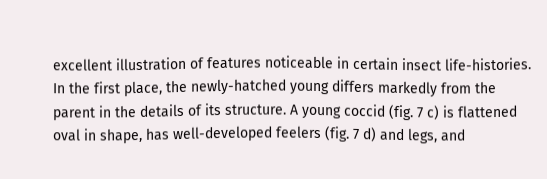excellent illustration of features noticeable in certain insect life-histories. In the first place, the newly-hatched young differs markedly from the parent in the details of its structure. A young coccid (fig. 7 c) is flattened oval in shape, has well-developed feelers (fig. 7 d) and legs, and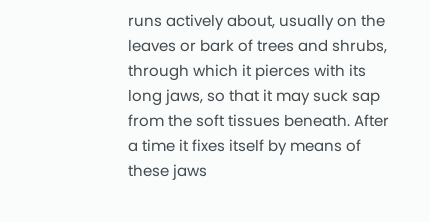runs actively about, usually on the leaves or bark of trees and shrubs, through which it pierces with its long jaws, so that it may suck sap from the soft tissues beneath. After a time it fixes itself by means of these jaws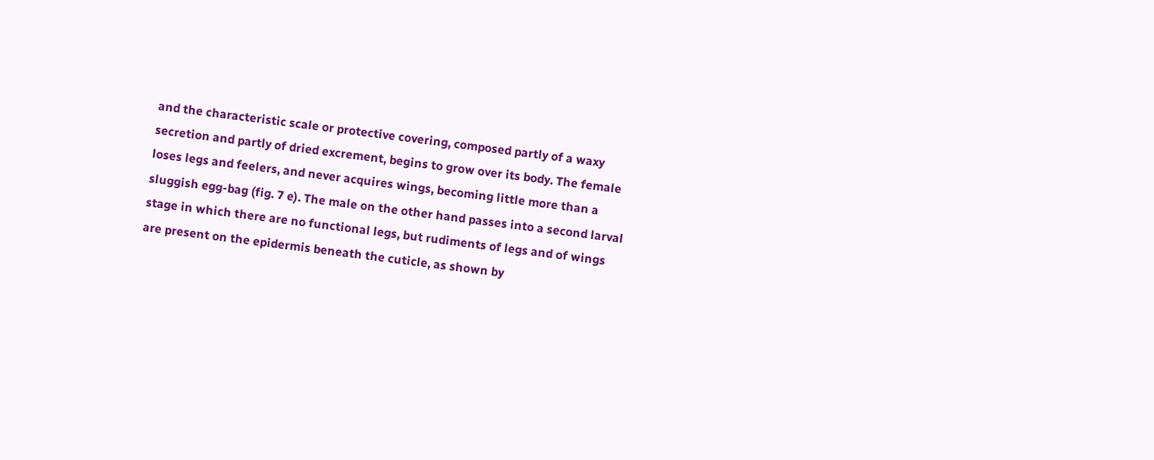and the characteristic scale or protective covering, composed partly of a waxy secretion and partly of dried excrement, begins to grow over its body. The female loses legs and feelers, and never acquires wings, becoming little more than a sluggish egg-bag (fig. 7 e). The male on the other hand passes into a second larval stage in which there are no functional legs, but rudiments of legs and of wings are present on the epidermis beneath the cuticle, as shown by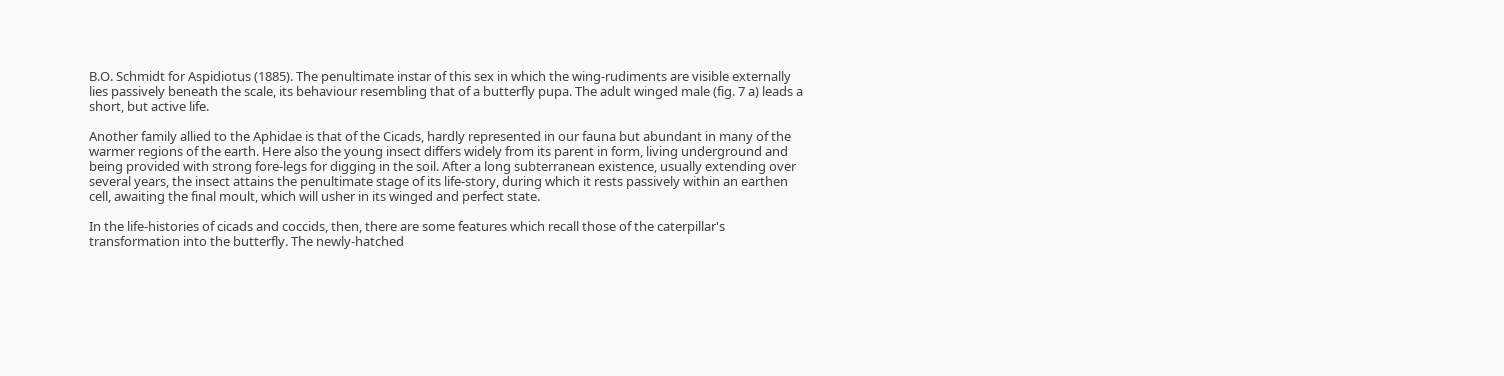B.O. Schmidt for Aspidiotus (1885). The penultimate instar of this sex in which the wing-rudiments are visible externally lies passively beneath the scale, its behaviour resembling that of a butterfly pupa. The adult winged male (fig. 7 a) leads a short, but active life.

Another family allied to the Aphidae is that of the Cicads, hardly represented in our fauna but abundant in many of the warmer regions of the earth. Here also the young insect differs widely from its parent in form, living underground and being provided with strong fore-legs for digging in the soil. After a long subterranean existence, usually extending over several years, the insect attains the penultimate stage of its life-story, during which it rests passively within an earthen cell, awaiting the final moult, which will usher in its winged and perfect state.

In the life-histories of cicads and coccids, then, there are some features which recall those of the caterpillar's transformation into the butterfly. The newly-hatched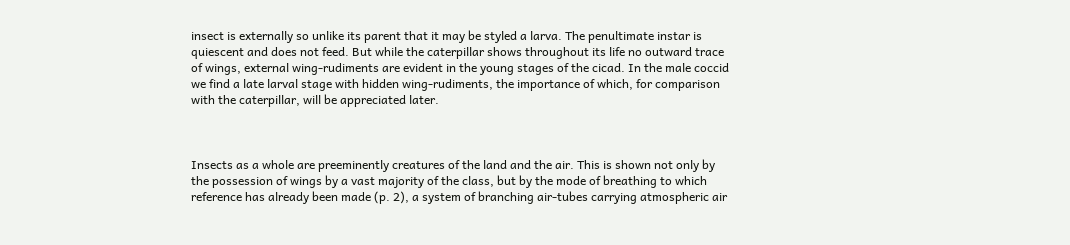insect is externally so unlike its parent that it may be styled a larva. The penultimate instar is quiescent and does not feed. But while the caterpillar shows throughout its life no outward trace of wings, external wing-rudiments are evident in the young stages of the cicad. In the male coccid we find a late larval stage with hidden wing-rudiments, the importance of which, for comparison with the caterpillar, will be appreciated later.



Insects as a whole are preeminently creatures of the land and the air. This is shown not only by the possession of wings by a vast majority of the class, but by the mode of breathing to which reference has already been made (p. 2), a system of branching air-tubes carrying atmospheric air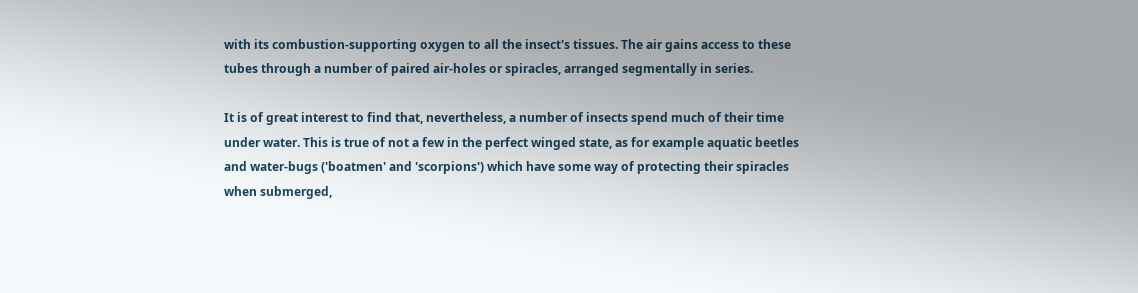with its combustion-supporting oxygen to all the insect's tissues. The air gains access to these tubes through a number of paired air-holes or spiracles, arranged segmentally in series.

It is of great interest to find that, nevertheless, a number of insects spend much of their time under water. This is true of not a few in the perfect winged state, as for example aquatic beetles and water-bugs ('boatmen' and 'scorpions') which have some way of protecting their spiracles when submerged,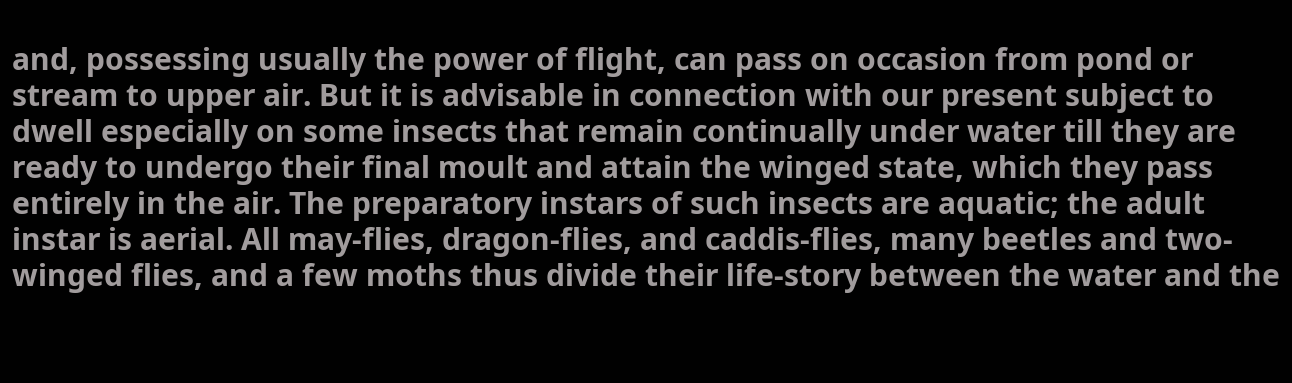and, possessing usually the power of flight, can pass on occasion from pond or stream to upper air. But it is advisable in connection with our present subject to dwell especially on some insects that remain continually under water till they are ready to undergo their final moult and attain the winged state, which they pass entirely in the air. The preparatory instars of such insects are aquatic; the adult instar is aerial. All may-flies, dragon-flies, and caddis-flies, many beetles and two-winged flies, and a few moths thus divide their life-story between the water and the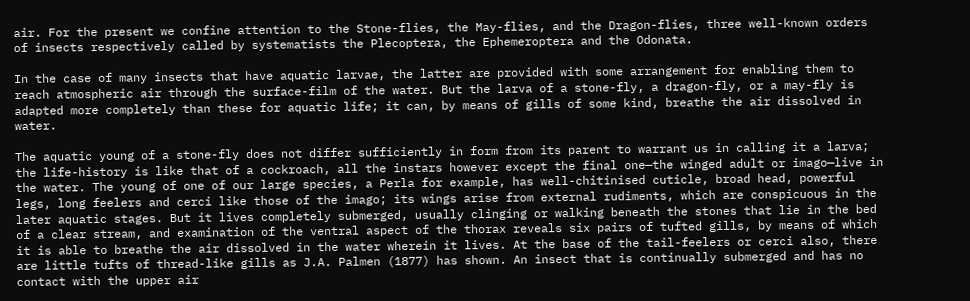air. For the present we confine attention to the Stone-flies, the May-flies, and the Dragon-flies, three well-known orders of insects respectively called by systematists the Plecoptera, the Ephemeroptera and the Odonata.

In the case of many insects that have aquatic larvae, the latter are provided with some arrangement for enabling them to reach atmospheric air through the surface-film of the water. But the larva of a stone-fly, a dragon-fly, or a may-fly is adapted more completely than these for aquatic life; it can, by means of gills of some kind, breathe the air dissolved in water.

The aquatic young of a stone-fly does not differ sufficiently in form from its parent to warrant us in calling it a larva; the life-history is like that of a cockroach, all the instars however except the final one—the winged adult or imago—live in the water. The young of one of our large species, a Perla for example, has well-chitinised cuticle, broad head, powerful legs, long feelers and cerci like those of the imago; its wings arise from external rudiments, which are conspicuous in the later aquatic stages. But it lives completely submerged, usually clinging or walking beneath the stones that lie in the bed of a clear stream, and examination of the ventral aspect of the thorax reveals six pairs of tufted gills, by means of which it is able to breathe the air dissolved in the water wherein it lives. At the base of the tail-feelers or cerci also, there are little tufts of thread-like gills as J.A. Palmen (1877) has shown. An insect that is continually submerged and has no contact with the upper air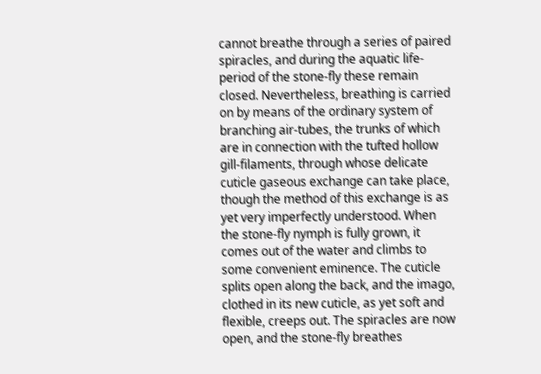cannot breathe through a series of paired spiracles, and during the aquatic life-period of the stone-fly these remain closed. Nevertheless, breathing is carried on by means of the ordinary system of branching air-tubes, the trunks of which are in connection with the tufted hollow gill-filaments, through whose delicate cuticle gaseous exchange can take place, though the method of this exchange is as yet very imperfectly understood. When the stone-fly nymph is fully grown, it comes out of the water and climbs to some convenient eminence. The cuticle splits open along the back, and the imago, clothed in its new cuticle, as yet soft and flexible, creeps out. The spiracles are now open, and the stone-fly breathes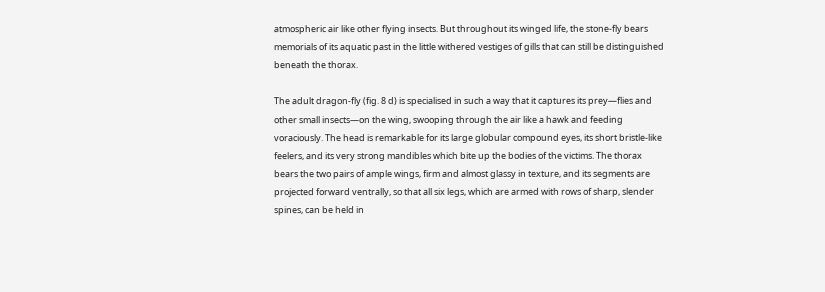atmospheric air like other flying insects. But throughout its winged life, the stone-fly bears memorials of its aquatic past in the little withered vestiges of gills that can still be distinguished beneath the thorax.

The adult dragon-fly (fig. 8 d) is specialised in such a way that it captures its prey—flies and other small insects—on the wing, swooping through the air like a hawk and feeding voraciously. The head is remarkable for its large globular compound eyes, its short bristle-like feelers, and its very strong mandibles which bite up the bodies of the victims. The thorax bears the two pairs of ample wings, firm and almost glassy in texture, and its segments are projected forward ventrally, so that all six legs, which are armed with rows of sharp, slender spines, can be held in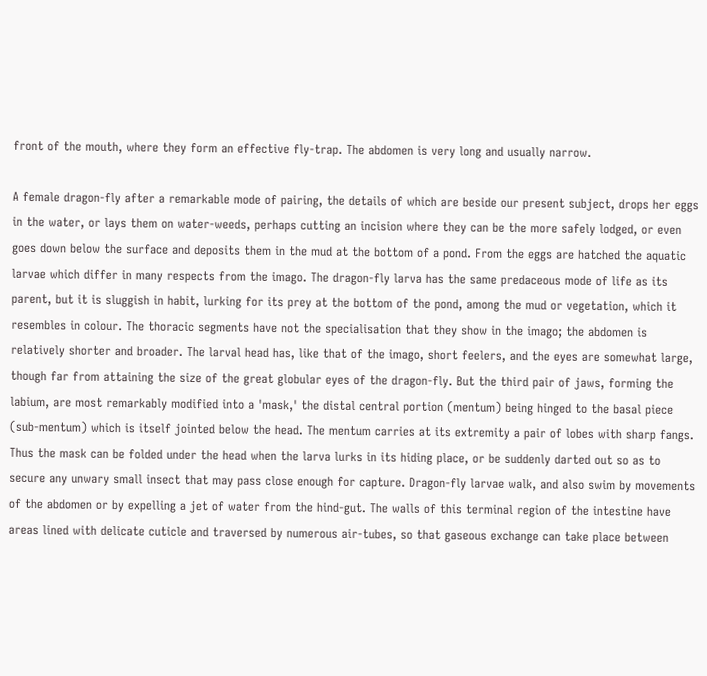front of the mouth, where they form an effective fly-trap. The abdomen is very long and usually narrow.

A female dragon-fly after a remarkable mode of pairing, the details of which are beside our present subject, drops her eggs in the water, or lays them on water-weeds, perhaps cutting an incision where they can be the more safely lodged, or even goes down below the surface and deposits them in the mud at the bottom of a pond. From the eggs are hatched the aquatic larvae which differ in many respects from the imago. The dragon-fly larva has the same predaceous mode of life as its parent, but it is sluggish in habit, lurking for its prey at the bottom of the pond, among the mud or vegetation, which it resembles in colour. The thoracic segments have not the specialisation that they show in the imago; the abdomen is relatively shorter and broader. The larval head has, like that of the imago, short feelers, and the eyes are somewhat large, though far from attaining the size of the great globular eyes of the dragon-fly. But the third pair of jaws, forming the labium, are most remarkably modified into a 'mask,' the distal central portion (mentum) being hinged to the basal piece (sub-mentum) which is itself jointed below the head. The mentum carries at its extremity a pair of lobes with sharp fangs. Thus the mask can be folded under the head when the larva lurks in its hiding place, or be suddenly darted out so as to secure any unwary small insect that may pass close enough for capture. Dragon-fly larvae walk, and also swim by movements of the abdomen or by expelling a jet of water from the hind-gut. The walls of this terminal region of the intestine have areas lined with delicate cuticle and traversed by numerous air-tubes, so that gaseous exchange can take place between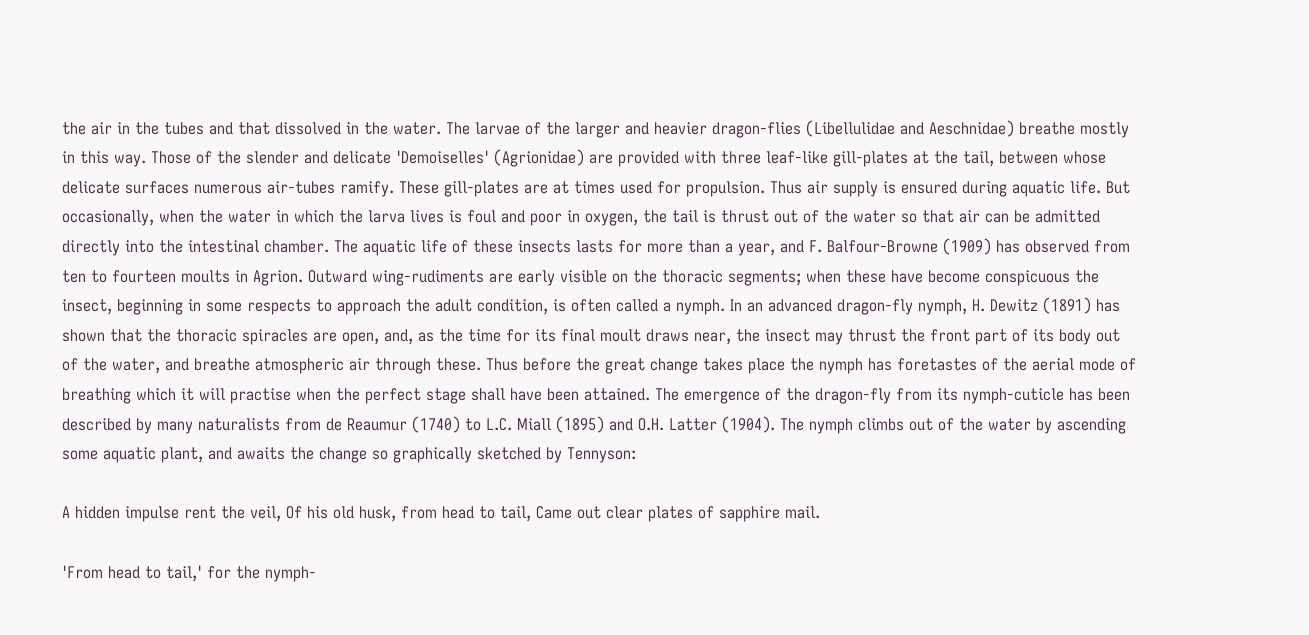the air in the tubes and that dissolved in the water. The larvae of the larger and heavier dragon-flies (Libellulidae and Aeschnidae) breathe mostly in this way. Those of the slender and delicate 'Demoiselles' (Agrionidae) are provided with three leaf-like gill-plates at the tail, between whose delicate surfaces numerous air-tubes ramify. These gill-plates are at times used for propulsion. Thus air supply is ensured during aquatic life. But occasionally, when the water in which the larva lives is foul and poor in oxygen, the tail is thrust out of the water so that air can be admitted directly into the intestinal chamber. The aquatic life of these insects lasts for more than a year, and F. Balfour-Browne (1909) has observed from ten to fourteen moults in Agrion. Outward wing-rudiments are early visible on the thoracic segments; when these have become conspicuous the insect, beginning in some respects to approach the adult condition, is often called a nymph. In an advanced dragon-fly nymph, H. Dewitz (1891) has shown that the thoracic spiracles are open, and, as the time for its final moult draws near, the insect may thrust the front part of its body out of the water, and breathe atmospheric air through these. Thus before the great change takes place the nymph has foretastes of the aerial mode of breathing which it will practise when the perfect stage shall have been attained. The emergence of the dragon-fly from its nymph-cuticle has been described by many naturalists from de Reaumur (1740) to L.C. Miall (1895) and O.H. Latter (1904). The nymph climbs out of the water by ascending some aquatic plant, and awaits the change so graphically sketched by Tennyson:

A hidden impulse rent the veil, Of his old husk, from head to tail, Came out clear plates of sapphire mail.

'From head to tail,' for the nymph-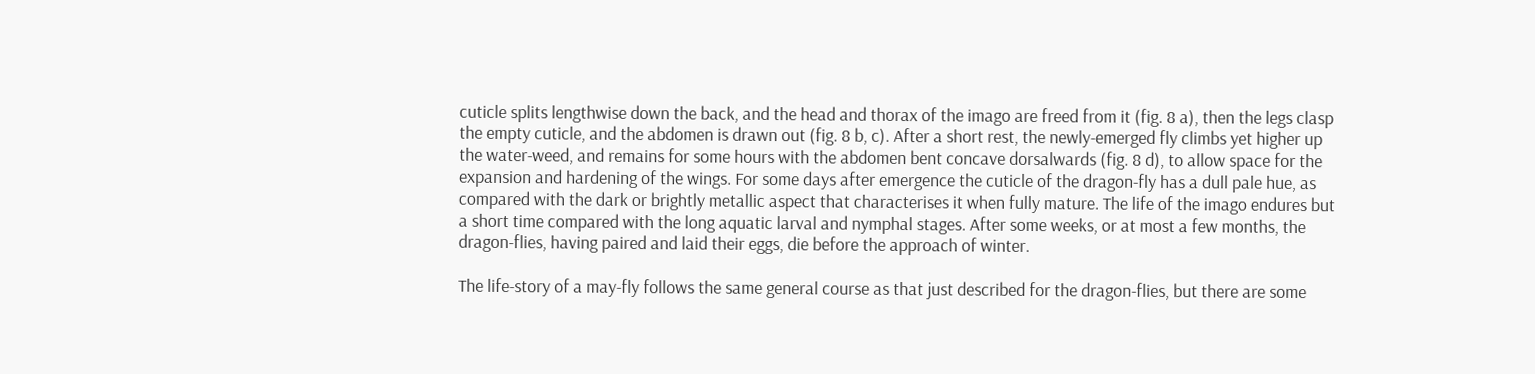cuticle splits lengthwise down the back, and the head and thorax of the imago are freed from it (fig. 8 a), then the legs clasp the empty cuticle, and the abdomen is drawn out (fig. 8 b, c). After a short rest, the newly-emerged fly climbs yet higher up the water-weed, and remains for some hours with the abdomen bent concave dorsalwards (fig. 8 d), to allow space for the expansion and hardening of the wings. For some days after emergence the cuticle of the dragon-fly has a dull pale hue, as compared with the dark or brightly metallic aspect that characterises it when fully mature. The life of the imago endures but a short time compared with the long aquatic larval and nymphal stages. After some weeks, or at most a few months, the dragon-flies, having paired and laid their eggs, die before the approach of winter.

The life-story of a may-fly follows the same general course as that just described for the dragon-flies, but there are some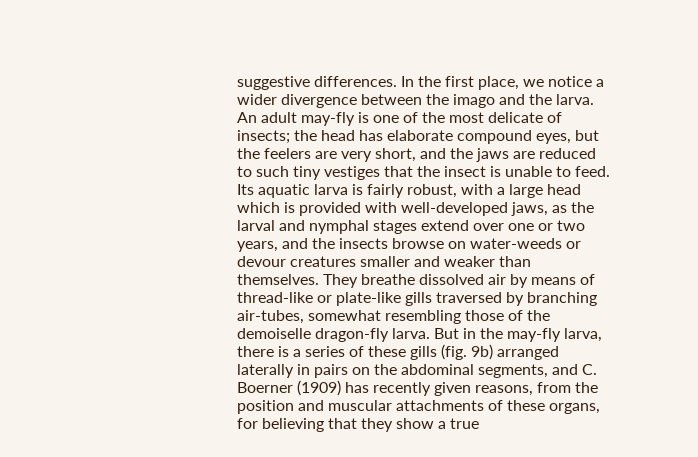suggestive differences. In the first place, we notice a wider divergence between the imago and the larva. An adult may-fly is one of the most delicate of insects; the head has elaborate compound eyes, but the feelers are very short, and the jaws are reduced to such tiny vestiges that the insect is unable to feed. Its aquatic larva is fairly robust, with a large head which is provided with well-developed jaws, as the larval and nymphal stages extend over one or two years, and the insects browse on water-weeds or devour creatures smaller and weaker than themselves. They breathe dissolved air by means of thread-like or plate-like gills traversed by branching air-tubes, somewhat resembling those of the demoiselle dragon-fly larva. But in the may-fly larva, there is a series of these gills (fig. 9b) arranged laterally in pairs on the abdominal segments, and C. Boerner (1909) has recently given reasons, from the position and muscular attachments of these organs, for believing that they show a true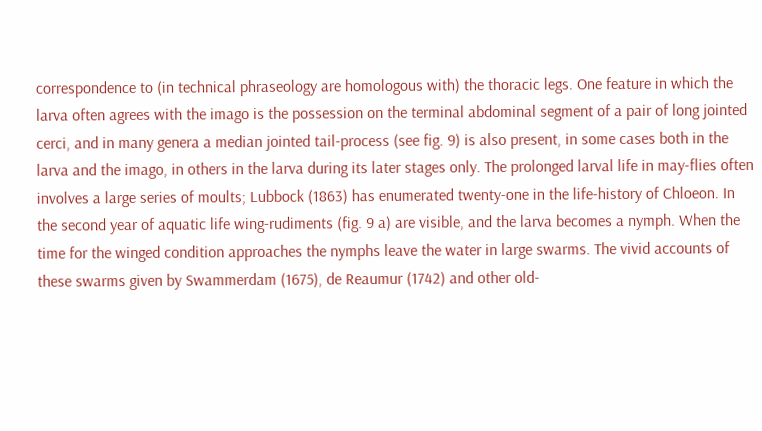correspondence to (in technical phraseology are homologous with) the thoracic legs. One feature in which the larva often agrees with the imago is the possession on the terminal abdominal segment of a pair of long jointed cerci, and in many genera a median jointed tail-process (see fig. 9) is also present, in some cases both in the larva and the imago, in others in the larva during its later stages only. The prolonged larval life in may-flies often involves a large series of moults; Lubbock (1863) has enumerated twenty-one in the life-history of Chloeon. In the second year of aquatic life wing-rudiments (fig. 9 a) are visible, and the larva becomes a nymph. When the time for the winged condition approaches the nymphs leave the water in large swarms. The vivid accounts of these swarms given by Swammerdam (1675), de Reaumur (1742) and other old-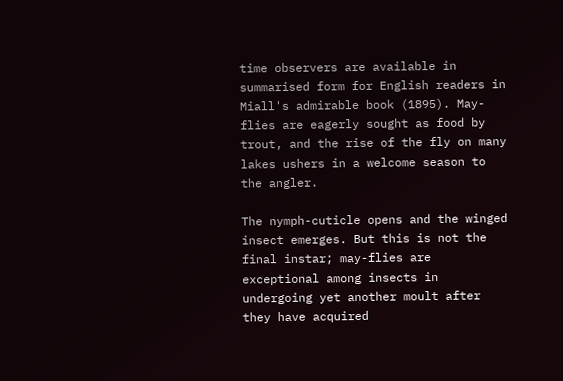time observers are available in summarised form for English readers in Miall's admirable book (1895). May-flies are eagerly sought as food by trout, and the rise of the fly on many lakes ushers in a welcome season to the angler.

The nymph-cuticle opens and the winged insect emerges. But this is not the final instar; may-flies are exceptional among insects in undergoing yet another moult after they have acquired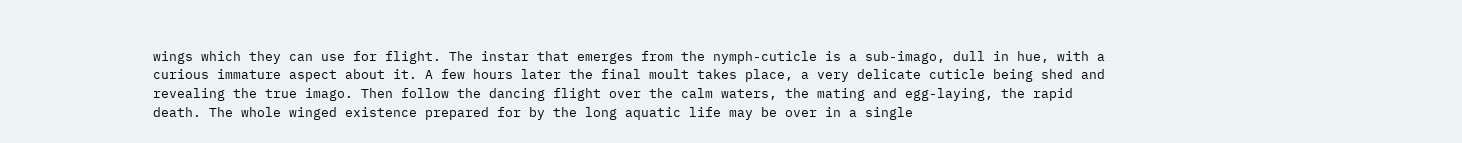wings which they can use for flight. The instar that emerges from the nymph-cuticle is a sub-imago, dull in hue, with a curious immature aspect about it. A few hours later the final moult takes place, a very delicate cuticle being shed and revealing the true imago. Then follow the dancing flight over the calm waters, the mating and egg-laying, the rapid death. The whole winged existence prepared for by the long aquatic life may be over in a single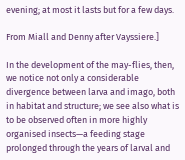evening; at most it lasts but for a few days.

From Miall and Denny after Vayssiere.]

In the development of the may-flies, then, we notice not only a considerable divergence between larva and imago, both in habitat and structure; we see also what is to be observed often in more highly organised insects—a feeding stage prolonged through the years of larval and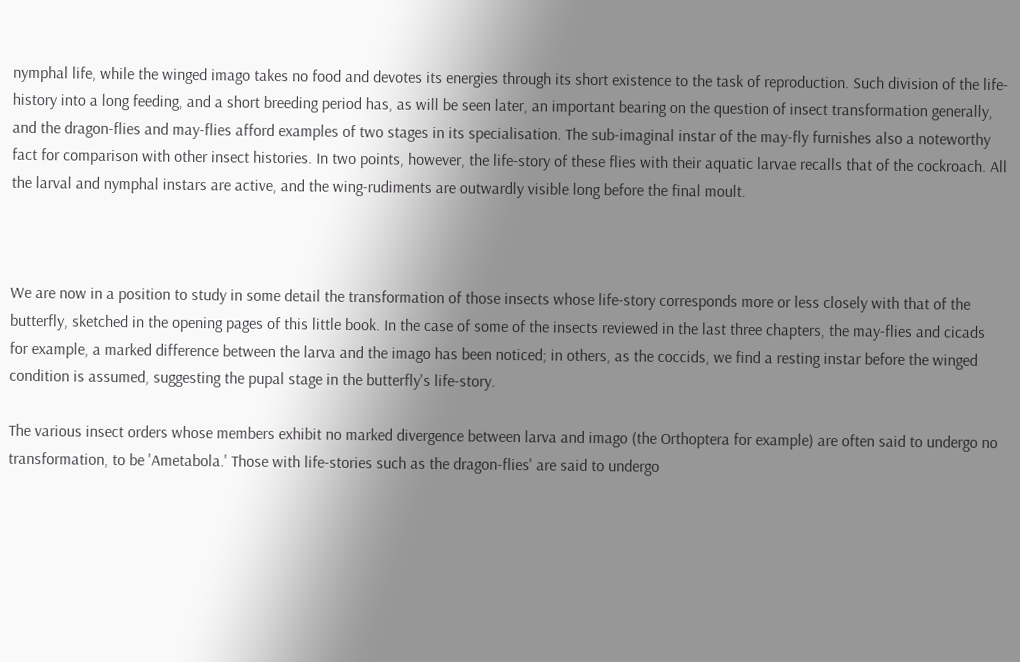nymphal life, while the winged imago takes no food and devotes its energies through its short existence to the task of reproduction. Such division of the life-history into a long feeding, and a short breeding period has, as will be seen later, an important bearing on the question of insect transformation generally, and the dragon-flies and may-flies afford examples of two stages in its specialisation. The sub-imaginal instar of the may-fly furnishes also a noteworthy fact for comparison with other insect histories. In two points, however, the life-story of these flies with their aquatic larvae recalls that of the cockroach. All the larval and nymphal instars are active, and the wing-rudiments are outwardly visible long before the final moult.



We are now in a position to study in some detail the transformation of those insects whose life-story corresponds more or less closely with that of the butterfly, sketched in the opening pages of this little book. In the case of some of the insects reviewed in the last three chapters, the may-flies and cicads for example, a marked difference between the larva and the imago has been noticed; in others, as the coccids, we find a resting instar before the winged condition is assumed, suggesting the pupal stage in the butterfly's life-story.

The various insect orders whose members exhibit no marked divergence between larva and imago (the Orthoptera for example) are often said to undergo no transformation, to be 'Ametabola.' Those with life-stories such as the dragon-flies' are said to undergo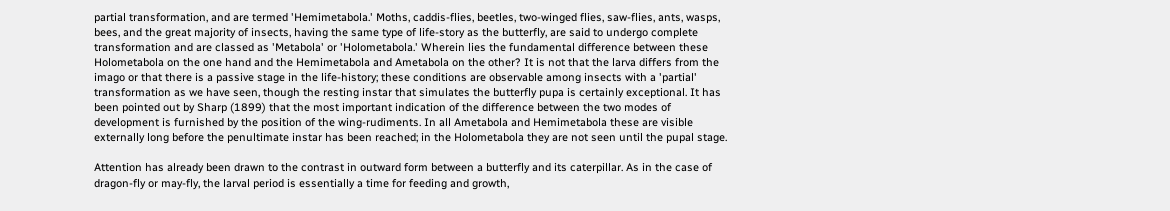partial transformation, and are termed 'Hemimetabola.' Moths, caddis-flies, beetles, two-winged flies, saw-flies, ants, wasps, bees, and the great majority of insects, having the same type of life-story as the butterfly, are said to undergo complete transformation and are classed as 'Metabola' or 'Holometabola.' Wherein lies the fundamental difference between these Holometabola on the one hand and the Hemimetabola and Ametabola on the other? It is not that the larva differs from the imago or that there is a passive stage in the life-history; these conditions are observable among insects with a 'partial' transformation as we have seen, though the resting instar that simulates the butterfly pupa is certainly exceptional. It has been pointed out by Sharp (1899) that the most important indication of the difference between the two modes of development is furnished by the position of the wing-rudiments. In all Ametabola and Hemimetabola these are visible externally long before the penultimate instar has been reached; in the Holometabola they are not seen until the pupal stage.

Attention has already been drawn to the contrast in outward form between a butterfly and its caterpillar. As in the case of dragon-fly or may-fly, the larval period is essentially a time for feeding and growth,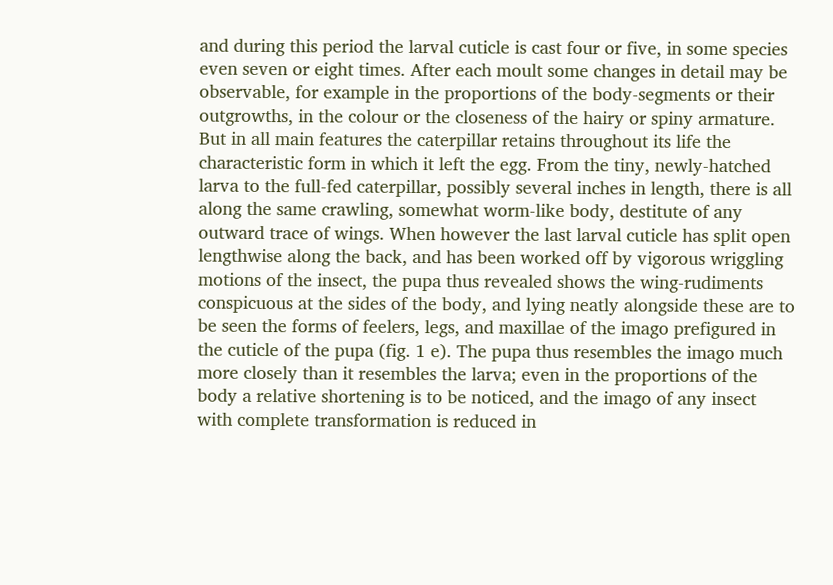and during this period the larval cuticle is cast four or five, in some species even seven or eight times. After each moult some changes in detail may be observable, for example in the proportions of the body-segments or their outgrowths, in the colour or the closeness of the hairy or spiny armature. But in all main features the caterpillar retains throughout its life the characteristic form in which it left the egg. From the tiny, newly-hatched larva to the full-fed caterpillar, possibly several inches in length, there is all along the same crawling, somewhat worm-like body, destitute of any outward trace of wings. When however the last larval cuticle has split open lengthwise along the back, and has been worked off by vigorous wriggling motions of the insect, the pupa thus revealed shows the wing-rudiments conspicuous at the sides of the body, and lying neatly alongside these are to be seen the forms of feelers, legs, and maxillae of the imago prefigured in the cuticle of the pupa (fig. 1 e). The pupa thus resembles the imago much more closely than it resembles the larva; even in the proportions of the body a relative shortening is to be noticed, and the imago of any insect with complete transformation is reduced in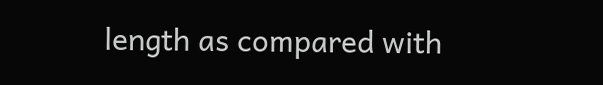length as compared with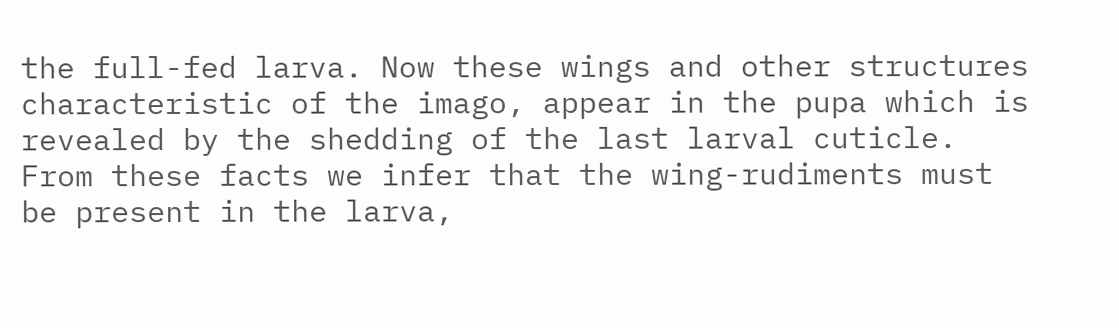the full-fed larva. Now these wings and other structures characteristic of the imago, appear in the pupa which is revealed by the shedding of the last larval cuticle. From these facts we infer that the wing-rudiments must be present in the larva,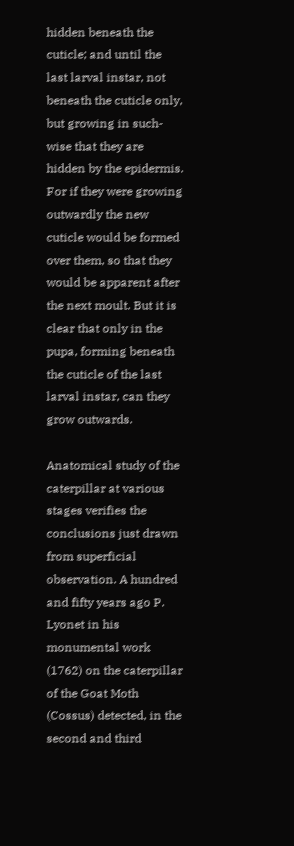hidden beneath the cuticle; and until the last larval instar, not beneath the cuticle only, but growing in such-wise that they are hidden by the epidermis. For if they were growing outwardly the new cuticle would be formed over them, so that they would be apparent after the next moult. But it is clear that only in the pupa, forming beneath the cuticle of the last larval instar, can they grow outwards.

Anatomical study of the caterpillar at various stages verifies the conclusions just drawn from superficial observation. A hundred and fifty years ago P. Lyonet in his monumental work (1762) on the caterpillar of the Goat Moth (Cossus) detected, in the second and third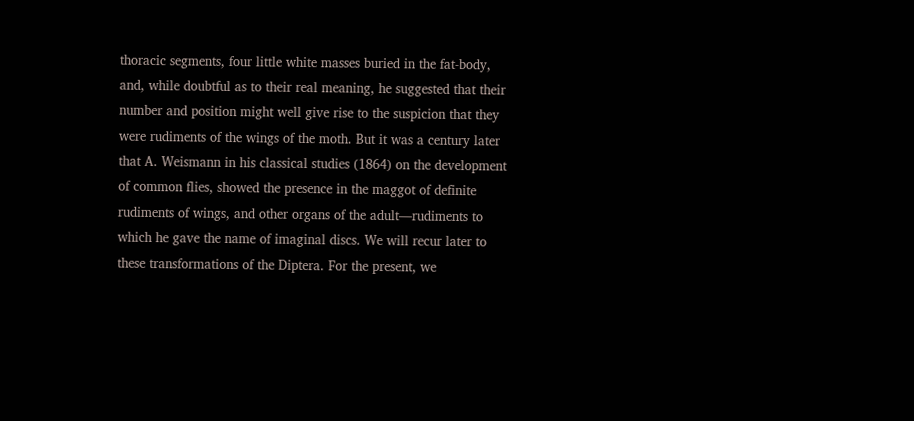thoracic segments, four little white masses buried in the fat-body, and, while doubtful as to their real meaning, he suggested that their number and position might well give rise to the suspicion that they were rudiments of the wings of the moth. But it was a century later that A. Weismann in his classical studies (1864) on the development of common flies, showed the presence in the maggot of definite rudiments of wings, and other organs of the adult—rudiments to which he gave the name of imaginal discs. We will recur later to these transformations of the Diptera. For the present, we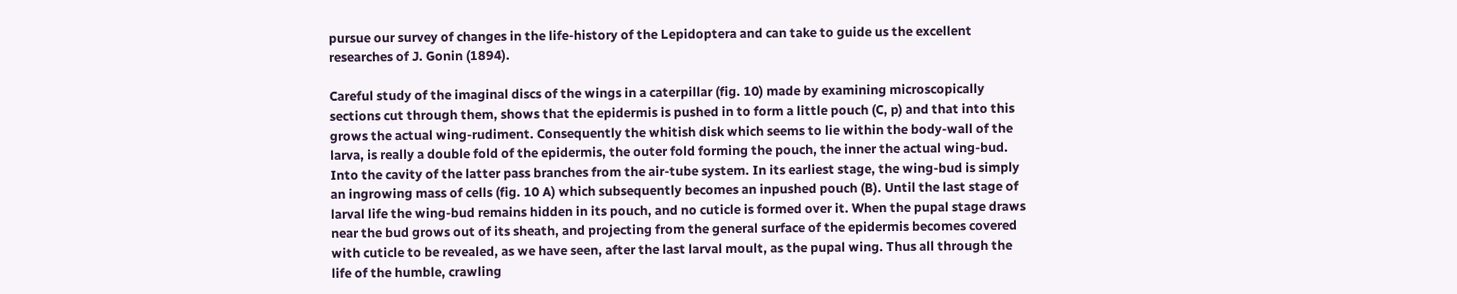pursue our survey of changes in the life-history of the Lepidoptera and can take to guide us the excellent researches of J. Gonin (1894).

Careful study of the imaginal discs of the wings in a caterpillar (fig. 10) made by examining microscopically sections cut through them, shows that the epidermis is pushed in to form a little pouch (C, p) and that into this grows the actual wing-rudiment. Consequently the whitish disk which seems to lie within the body-wall of the larva, is really a double fold of the epidermis, the outer fold forming the pouch, the inner the actual wing-bud. Into the cavity of the latter pass branches from the air-tube system. In its earliest stage, the wing-bud is simply an ingrowing mass of cells (fig. 10 A) which subsequently becomes an inpushed pouch (B). Until the last stage of larval life the wing-bud remains hidden in its pouch, and no cuticle is formed over it. When the pupal stage draws near the bud grows out of its sheath, and projecting from the general surface of the epidermis becomes covered with cuticle to be revealed, as we have seen, after the last larval moult, as the pupal wing. Thus all through the life of the humble, crawling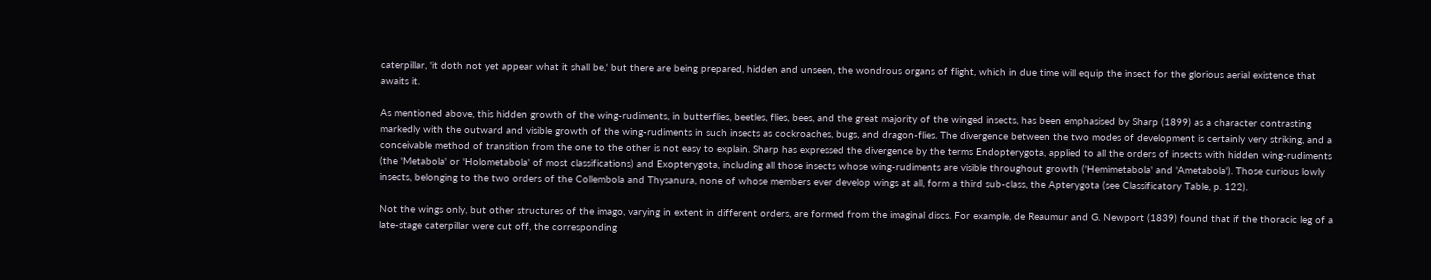caterpillar, 'it doth not yet appear what it shall be,' but there are being prepared, hidden and unseen, the wondrous organs of flight, which in due time will equip the insect for the glorious aerial existence that awaits it.

As mentioned above, this hidden growth of the wing-rudiments, in butterflies, beetles, flies, bees, and the great majority of the winged insects, has been emphasised by Sharp (1899) as a character contrasting markedly with the outward and visible growth of the wing-rudiments in such insects as cockroaches, bugs, and dragon-flies. The divergence between the two modes of development is certainly very striking, and a conceivable method of transition from the one to the other is not easy to explain. Sharp has expressed the divergence by the terms Endopterygota, applied to all the orders of insects with hidden wing-rudiments (the 'Metabola' or 'Holometabola' of most classifications) and Exopterygota, including all those insects whose wing-rudiments are visible throughout growth ('Hemimetabola' and 'Ametabola'). Those curious lowly insects, belonging to the two orders of the Collembola and Thysanura, none of whose members ever develop wings at all, form a third sub-class, the Apterygota (see Classificatory Table, p. 122).

Not the wings only, but other structures of the imago, varying in extent in different orders, are formed from the imaginal discs. For example, de Reaumur and G. Newport (1839) found that if the thoracic leg of a late-stage caterpillar were cut off, the corresponding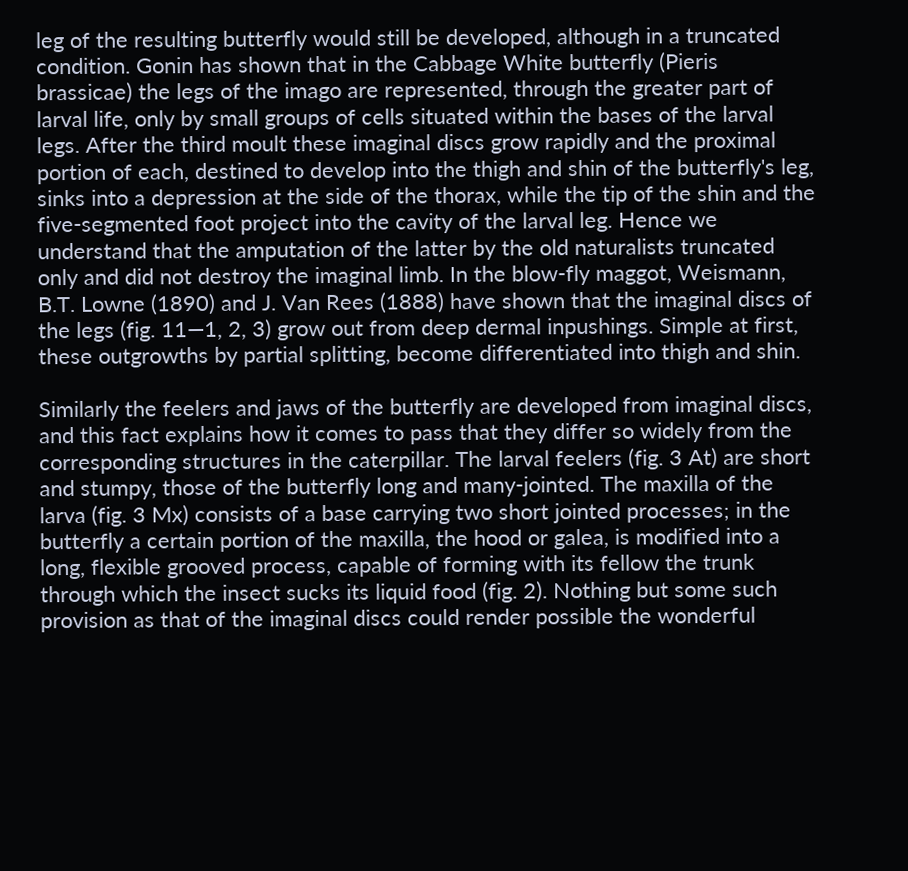leg of the resulting butterfly would still be developed, although in a truncated condition. Gonin has shown that in the Cabbage White butterfly (Pieris brassicae) the legs of the imago are represented, through the greater part of larval life, only by small groups of cells situated within the bases of the larval legs. After the third moult these imaginal discs grow rapidly and the proximal portion of each, destined to develop into the thigh and shin of the butterfly's leg, sinks into a depression at the side of the thorax, while the tip of the shin and the five-segmented foot project into the cavity of the larval leg. Hence we understand that the amputation of the latter by the old naturalists truncated only and did not destroy the imaginal limb. In the blow-fly maggot, Weismann, B.T. Lowne (1890) and J. Van Rees (1888) have shown that the imaginal discs of the legs (fig. 11—1, 2, 3) grow out from deep dermal inpushings. Simple at first, these outgrowths by partial splitting, become differentiated into thigh and shin.

Similarly the feelers and jaws of the butterfly are developed from imaginal discs, and this fact explains how it comes to pass that they differ so widely from the corresponding structures in the caterpillar. The larval feelers (fig. 3 At) are short and stumpy, those of the butterfly long and many-jointed. The maxilla of the larva (fig. 3 Mx) consists of a base carrying two short jointed processes; in the butterfly a certain portion of the maxilla, the hood or galea, is modified into a long, flexible grooved process, capable of forming with its fellow the trunk through which the insect sucks its liquid food (fig. 2). Nothing but some such provision as that of the imaginal discs could render possible the wonderful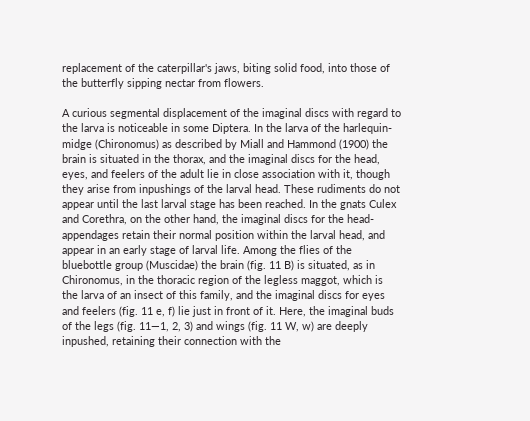replacement of the caterpillar's jaws, biting solid food, into those of the butterfly sipping nectar from flowers.

A curious segmental displacement of the imaginal discs with regard to the larva is noticeable in some Diptera. In the larva of the harlequin-midge (Chironomus) as described by Miall and Hammond (1900) the brain is situated in the thorax, and the imaginal discs for the head, eyes, and feelers of the adult lie in close association with it, though they arise from inpushings of the larval head. These rudiments do not appear until the last larval stage has been reached. In the gnats Culex and Corethra, on the other hand, the imaginal discs for the head-appendages retain their normal position within the larval head, and appear in an early stage of larval life. Among the flies of the bluebottle group (Muscidae) the brain (fig. 11 B) is situated, as in Chironomus, in the thoracic region of the legless maggot, which is the larva of an insect of this family, and the imaginal discs for eyes and feelers (fig. 11 e, f) lie just in front of it. Here, the imaginal buds of the legs (fig. 11—1, 2, 3) and wings (fig. 11 W, w) are deeply inpushed, retaining their connection with the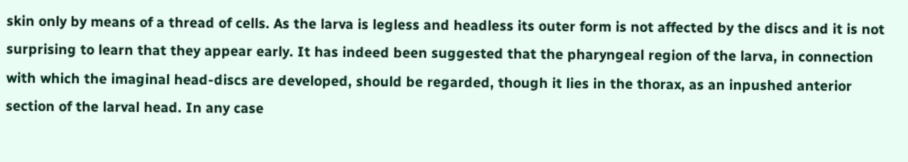skin only by means of a thread of cells. As the larva is legless and headless its outer form is not affected by the discs and it is not surprising to learn that they appear early. It has indeed been suggested that the pharyngeal region of the larva, in connection with which the imaginal head-discs are developed, should be regarded, though it lies in the thorax, as an inpushed anterior section of the larval head. In any case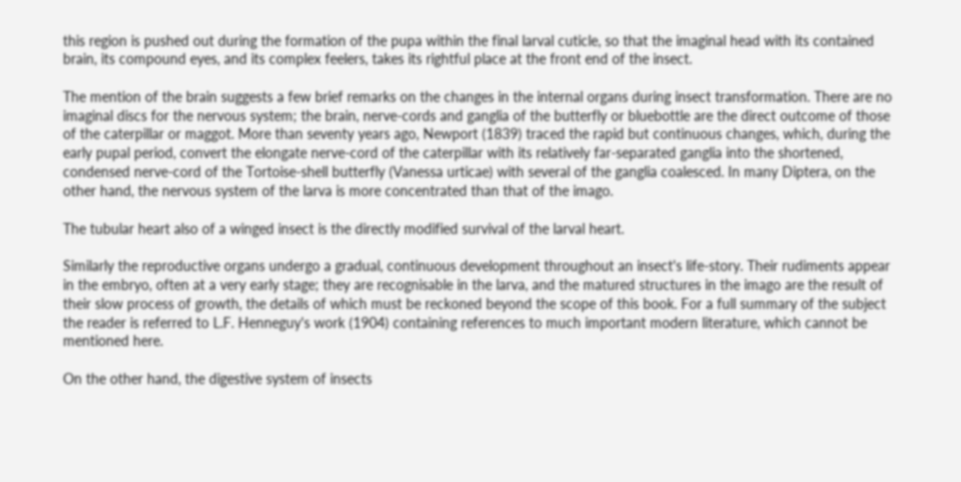this region is pushed out during the formation of the pupa within the final larval cuticle, so that the imaginal head with its contained brain, its compound eyes, and its complex feelers, takes its rightful place at the front end of the insect.

The mention of the brain suggests a few brief remarks on the changes in the internal organs during insect transformation. There are no imaginal discs for the nervous system; the brain, nerve-cords and ganglia of the butterfly or bluebottle are the direct outcome of those of the caterpillar or maggot. More than seventy years ago, Newport (1839) traced the rapid but continuous changes, which, during the early pupal period, convert the elongate nerve-cord of the caterpillar with its relatively far-separated ganglia into the shortened, condensed nerve-cord of the Tortoise-shell butterfly (Vanessa urticae) with several of the ganglia coalesced. In many Diptera, on the other hand, the nervous system of the larva is more concentrated than that of the imago.

The tubular heart also of a winged insect is the directly modified survival of the larval heart.

Similarly the reproductive organs undergo a gradual, continuous development throughout an insect's life-story. Their rudiments appear in the embryo, often at a very early stage; they are recognisable in the larva, and the matured structures in the imago are the result of their slow process of growth, the details of which must be reckoned beyond the scope of this book. For a full summary of the subject the reader is referred to L.F. Henneguy's work (1904) containing references to much important modern literature, which cannot be mentioned here.

On the other hand, the digestive system of insects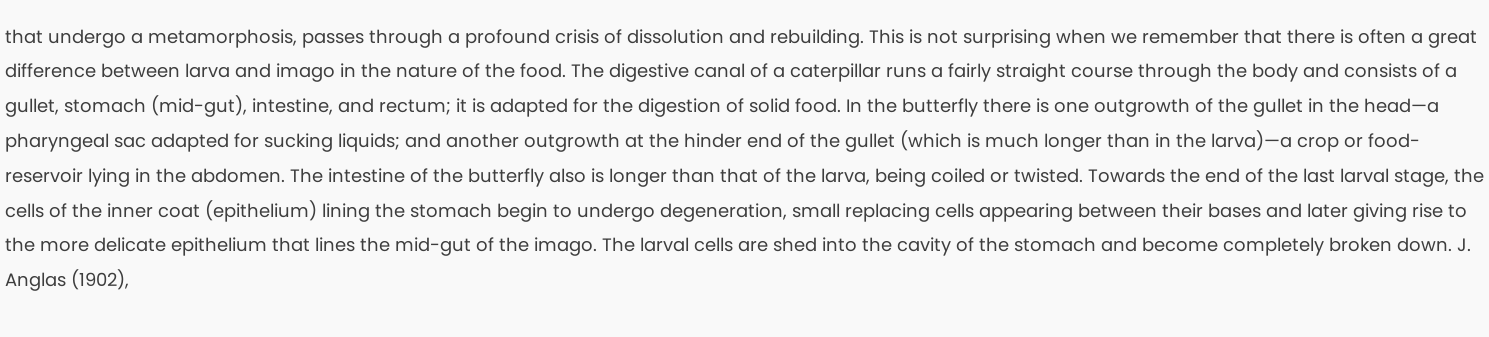that undergo a metamorphosis, passes through a profound crisis of dissolution and rebuilding. This is not surprising when we remember that there is often a great difference between larva and imago in the nature of the food. The digestive canal of a caterpillar runs a fairly straight course through the body and consists of a gullet, stomach (mid-gut), intestine, and rectum; it is adapted for the digestion of solid food. In the butterfly there is one outgrowth of the gullet in the head—a pharyngeal sac adapted for sucking liquids; and another outgrowth at the hinder end of the gullet (which is much longer than in the larva)—a crop or food-reservoir lying in the abdomen. The intestine of the butterfly also is longer than that of the larva, being coiled or twisted. Towards the end of the last larval stage, the cells of the inner coat (epithelium) lining the stomach begin to undergo degeneration, small replacing cells appearing between their bases and later giving rise to the more delicate epithelium that lines the mid-gut of the imago. The larval cells are shed into the cavity of the stomach and become completely broken down. J. Anglas (1902),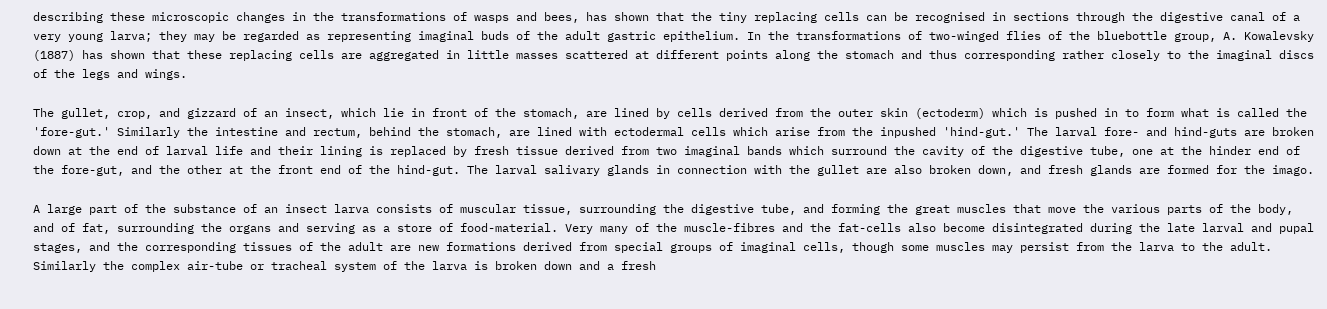describing these microscopic changes in the transformations of wasps and bees, has shown that the tiny replacing cells can be recognised in sections through the digestive canal of a very young larva; they may be regarded as representing imaginal buds of the adult gastric epithelium. In the transformations of two-winged flies of the bluebottle group, A. Kowalevsky (1887) has shown that these replacing cells are aggregated in little masses scattered at different points along the stomach and thus corresponding rather closely to the imaginal discs of the legs and wings.

The gullet, crop, and gizzard of an insect, which lie in front of the stomach, are lined by cells derived from the outer skin (ectoderm) which is pushed in to form what is called the 'fore-gut.' Similarly the intestine and rectum, behind the stomach, are lined with ectodermal cells which arise from the inpushed 'hind-gut.' The larval fore- and hind-guts are broken down at the end of larval life and their lining is replaced by fresh tissue derived from two imaginal bands which surround the cavity of the digestive tube, one at the hinder end of the fore-gut, and the other at the front end of the hind-gut. The larval salivary glands in connection with the gullet are also broken down, and fresh glands are formed for the imago.

A large part of the substance of an insect larva consists of muscular tissue, surrounding the digestive tube, and forming the great muscles that move the various parts of the body, and of fat, surrounding the organs and serving as a store of food-material. Very many of the muscle-fibres and the fat-cells also become disintegrated during the late larval and pupal stages, and the corresponding tissues of the adult are new formations derived from special groups of imaginal cells, though some muscles may persist from the larva to the adult. Similarly the complex air-tube or tracheal system of the larva is broken down and a fresh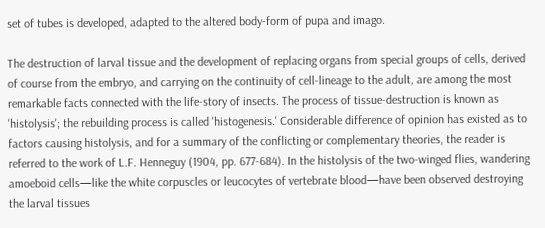set of tubes is developed, adapted to the altered body-form of pupa and imago.

The destruction of larval tissue and the development of replacing organs from special groups of cells, derived of course from the embryo, and carrying on the continuity of cell-lineage to the adult, are among the most remarkable facts connected with the life-story of insects. The process of tissue-destruction is known as 'histolysis'; the rebuilding process is called 'histogenesis.' Considerable difference of opinion has existed as to factors causing histolysis, and for a summary of the conflicting or complementary theories, the reader is referred to the work of L.F. Henneguy (1904, pp. 677-684). In the histolysis of the two-winged flies, wandering amoeboid cells—like the white corpuscles or leucocytes of vertebrate blood—have been observed destroying the larval tissues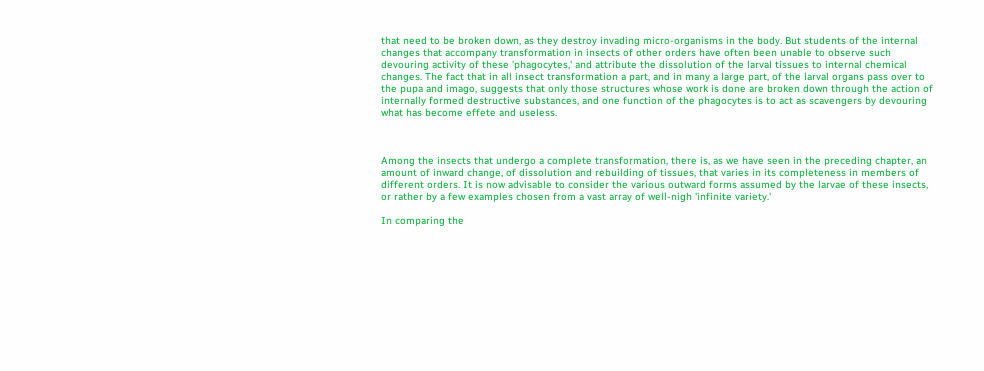that need to be broken down, as they destroy invading micro-organisms in the body. But students of the internal changes that accompany transformation in insects of other orders have often been unable to observe such devouring activity of these 'phagocytes,' and attribute the dissolution of the larval tissues to internal chemical changes. The fact that in all insect transformation a part, and in many a large part, of the larval organs pass over to the pupa and imago, suggests that only those structures whose work is done are broken down through the action of internally formed destructive substances, and one function of the phagocytes is to act as scavengers by devouring what has become effete and useless.



Among the insects that undergo a complete transformation, there is, as we have seen in the preceding chapter, an amount of inward change, of dissolution and rebuilding of tissues, that varies in its completeness in members of different orders. It is now advisable to consider the various outward forms assumed by the larvae of these insects, or rather by a few examples chosen from a vast array of well-nigh 'infinite variety.'

In comparing the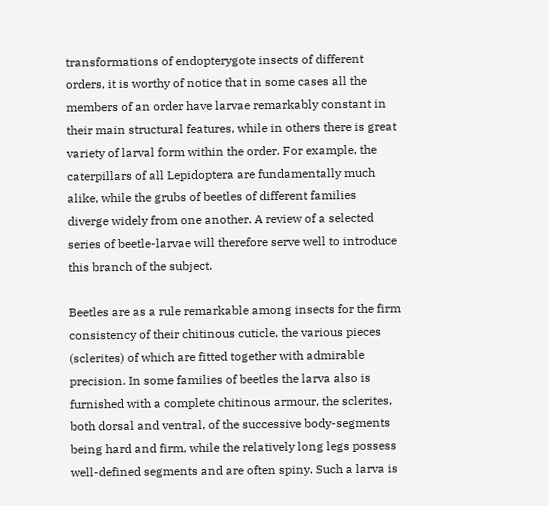transformations of endopterygote insects of different orders, it is worthy of notice that in some cases all the members of an order have larvae remarkably constant in their main structural features, while in others there is great variety of larval form within the order. For example, the caterpillars of all Lepidoptera are fundamentally much alike, while the grubs of beetles of different families diverge widely from one another. A review of a selected series of beetle-larvae will therefore serve well to introduce this branch of the subject.

Beetles are as a rule remarkable among insects for the firm consistency of their chitinous cuticle, the various pieces (sclerites) of which are fitted together with admirable precision. In some families of beetles the larva also is furnished with a complete chitinous armour, the sclerites, both dorsal and ventral, of the successive body-segments being hard and firm, while the relatively long legs possess well-defined segments and are often spiny. Such a larva is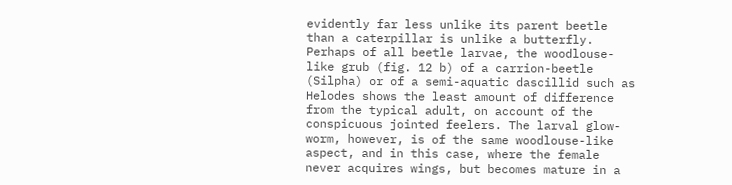evidently far less unlike its parent beetle than a caterpillar is unlike a butterfly. Perhaps of all beetle larvae, the woodlouse-like grub (fig. 12 b) of a carrion-beetle (Silpha) or of a semi-aquatic dascillid such as Helodes shows the least amount of difference from the typical adult, on account of the conspicuous jointed feelers. The larval glow-worm, however, is of the same woodlouse-like aspect, and in this case, where the female never acquires wings, but becomes mature in a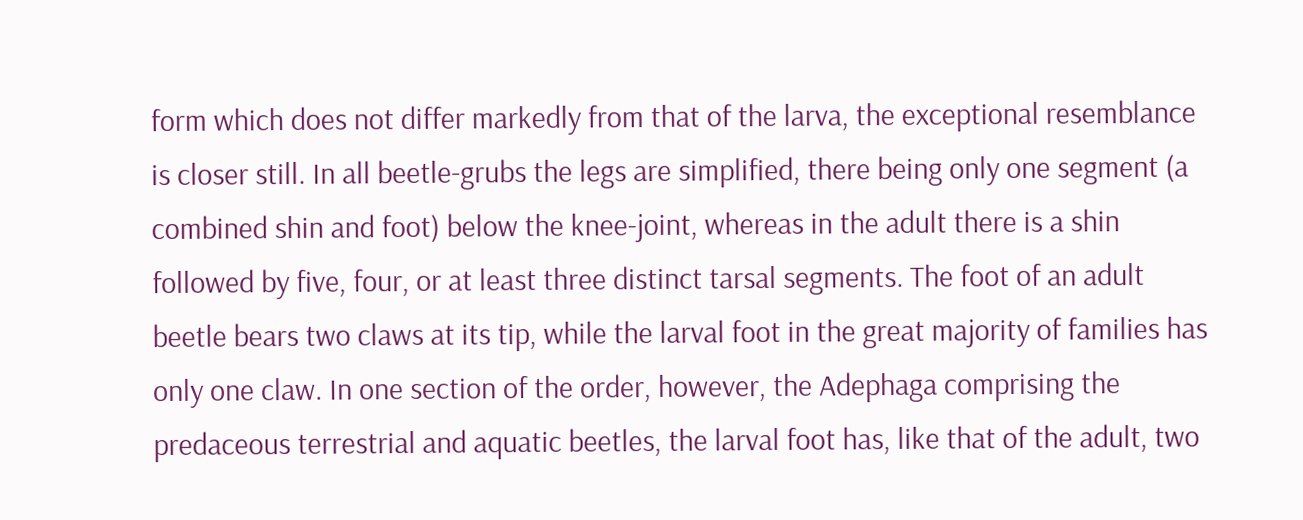form which does not differ markedly from that of the larva, the exceptional resemblance is closer still. In all beetle-grubs the legs are simplified, there being only one segment (a combined shin and foot) below the knee-joint, whereas in the adult there is a shin followed by five, four, or at least three distinct tarsal segments. The foot of an adult beetle bears two claws at its tip, while the larval foot in the great majority of families has only one claw. In one section of the order, however, the Adephaga comprising the predaceous terrestrial and aquatic beetles, the larval foot has, like that of the adult, two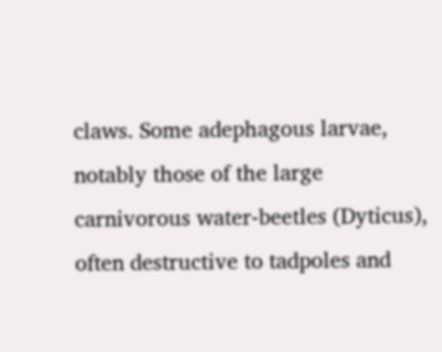claws. Some adephagous larvae, notably those of the large carnivorous water-beetles (Dyticus), often destructive to tadpoles and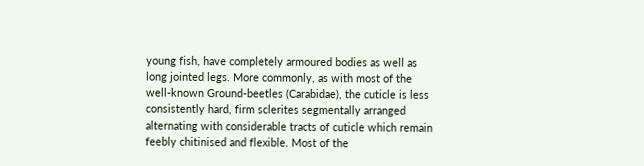young fish, have completely armoured bodies as well as long jointed legs. More commonly, as with most of the well-known Ground-beetles (Carabidae), the cuticle is less consistently hard, firm sclerites segmentally arranged alternating with considerable tracts of cuticle which remain feebly chitinised and flexible. Most of the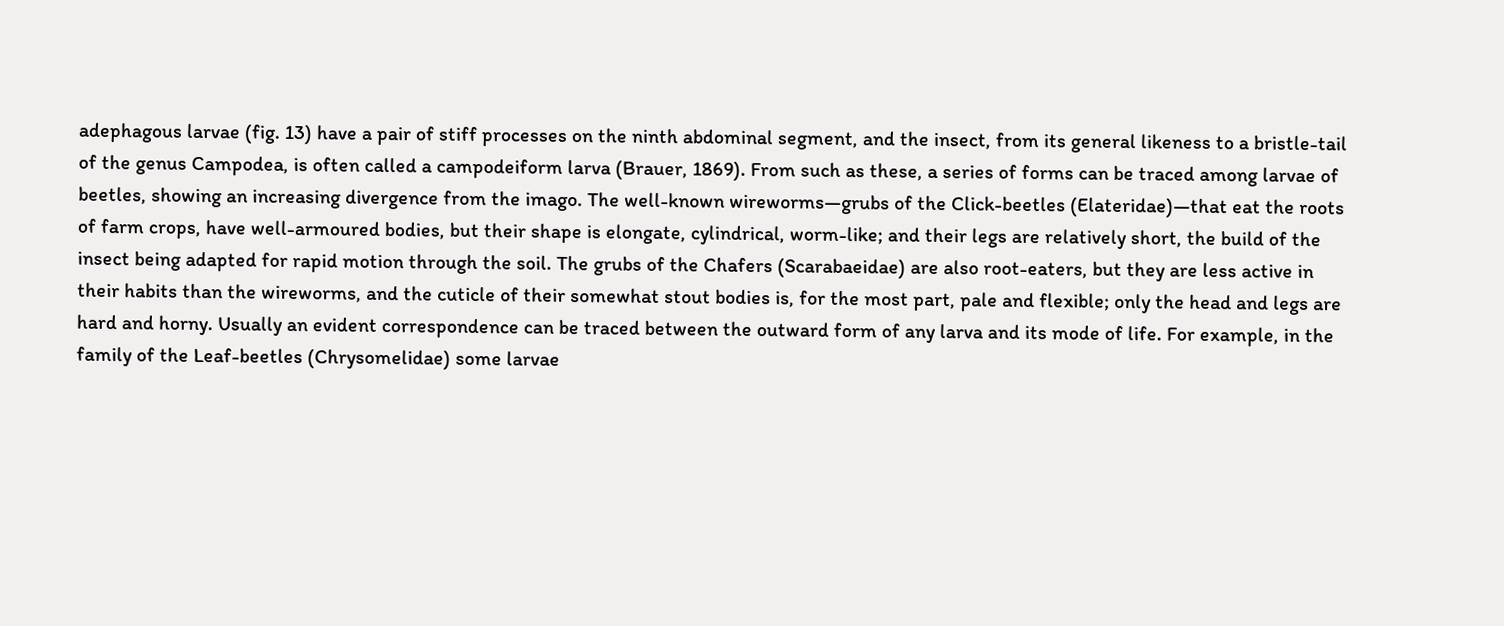adephagous larvae (fig. 13) have a pair of stiff processes on the ninth abdominal segment, and the insect, from its general likeness to a bristle-tail of the genus Campodea, is often called a campodeiform larva (Brauer, 1869). From such as these, a series of forms can be traced among larvae of beetles, showing an increasing divergence from the imago. The well-known wireworms—grubs of the Click-beetles (Elateridae)—that eat the roots of farm crops, have well-armoured bodies, but their shape is elongate, cylindrical, worm-like; and their legs are relatively short, the build of the insect being adapted for rapid motion through the soil. The grubs of the Chafers (Scarabaeidae) are also root-eaters, but they are less active in their habits than the wireworms, and the cuticle of their somewhat stout bodies is, for the most part, pale and flexible; only the head and legs are hard and horny. Usually an evident correspondence can be traced between the outward form of any larva and its mode of life. For example, in the family of the Leaf-beetles (Chrysomelidae) some larvae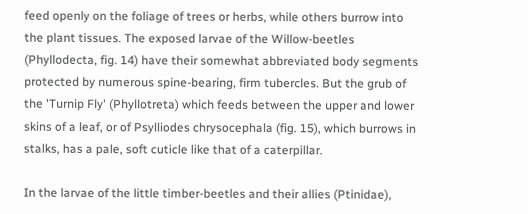feed openly on the foliage of trees or herbs, while others burrow into the plant tissues. The exposed larvae of the Willow-beetles (Phyllodecta, fig. 14) have their somewhat abbreviated body segments protected by numerous spine-bearing, firm tubercles. But the grub of the 'Turnip Fly' (Phyllotreta) which feeds between the upper and lower skins of a leaf, or of Psylliodes chrysocephala (fig. 15), which burrows in stalks, has a pale, soft cuticle like that of a caterpillar.

In the larvae of the little timber-beetles and their allies (Ptinidae),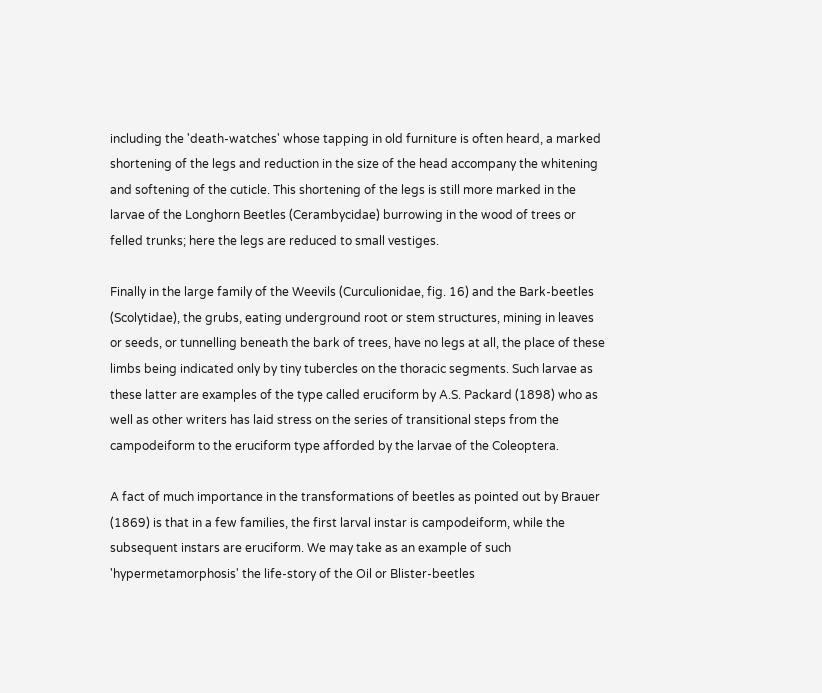including the 'death-watches' whose tapping in old furniture is often heard, a marked shortening of the legs and reduction in the size of the head accompany the whitening and softening of the cuticle. This shortening of the legs is still more marked in the larvae of the Longhorn Beetles (Cerambycidae) burrowing in the wood of trees or felled trunks; here the legs are reduced to small vestiges.

Finally in the large family of the Weevils (Curculionidae, fig. 16) and the Bark-beetles (Scolytidae), the grubs, eating underground root or stem structures, mining in leaves or seeds, or tunnelling beneath the bark of trees, have no legs at all, the place of these limbs being indicated only by tiny tubercles on the thoracic segments. Such larvae as these latter are examples of the type called eruciform by A.S. Packard (1898) who as well as other writers has laid stress on the series of transitional steps from the campodeiform to the eruciform type afforded by the larvae of the Coleoptera.

A fact of much importance in the transformations of beetles as pointed out by Brauer (1869) is that in a few families, the first larval instar is campodeiform, while the subsequent instars are eruciform. We may take as an example of such 'hypermetamorphosis' the life-story of the Oil or Blister-beetles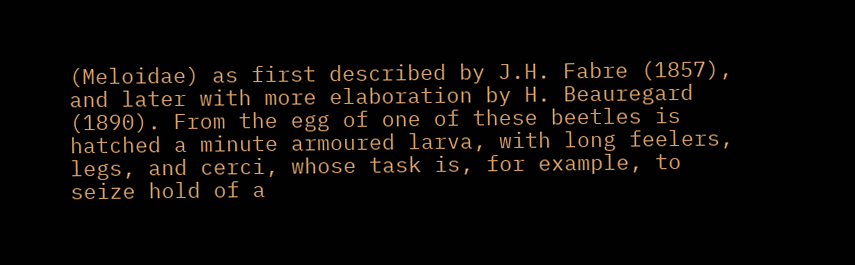(Meloidae) as first described by J.H. Fabre (1857), and later with more elaboration by H. Beauregard (1890). From the egg of one of these beetles is hatched a minute armoured larva, with long feelers, legs, and cerci, whose task is, for example, to seize hold of a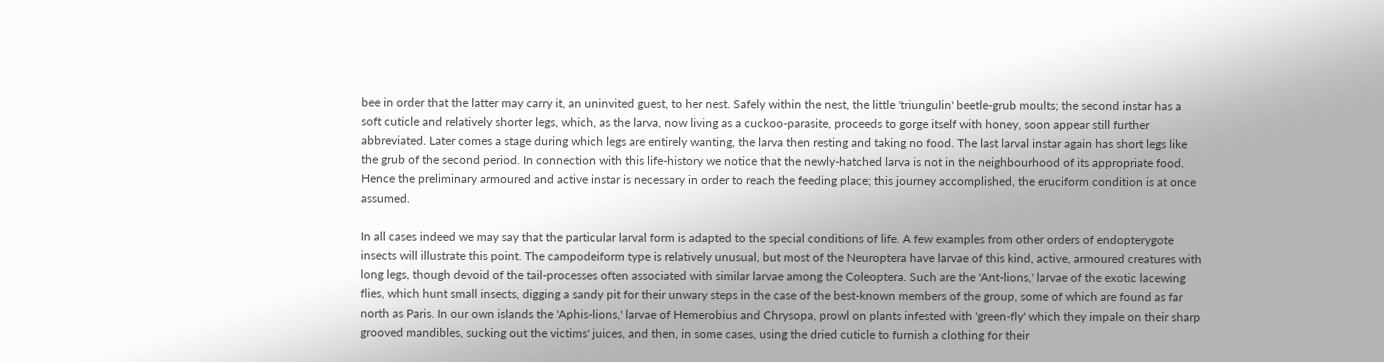bee in order that the latter may carry it, an uninvited guest, to her nest. Safely within the nest, the little 'triungulin' beetle-grub moults; the second instar has a soft cuticle and relatively shorter legs, which, as the larva, now living as a cuckoo-parasite, proceeds to gorge itself with honey, soon appear still further abbreviated. Later comes a stage during which legs are entirely wanting, the larva then resting and taking no food. The last larval instar again has short legs like the grub of the second period. In connection with this life-history we notice that the newly-hatched larva is not in the neighbourhood of its appropriate food. Hence the preliminary armoured and active instar is necessary in order to reach the feeding place; this journey accomplished, the eruciform condition is at once assumed.

In all cases indeed we may say that the particular larval form is adapted to the special conditions of life. A few examples from other orders of endopterygote insects will illustrate this point. The campodeiform type is relatively unusual, but most of the Neuroptera have larvae of this kind, active, armoured creatures with long legs, though devoid of the tail-processes often associated with similar larvae among the Coleoptera. Such are the 'Ant-lions,' larvae of the exotic lacewing flies, which hunt small insects, digging a sandy pit for their unwary steps in the case of the best-known members of the group, some of which are found as far north as Paris. In our own islands the 'Aphis-lions,' larvae of Hemerobius and Chrysopa, prowl on plants infested with 'green-fly' which they impale on their sharp grooved mandibles, sucking out the victims' juices, and then, in some cases, using the dried cuticle to furnish a clothing for their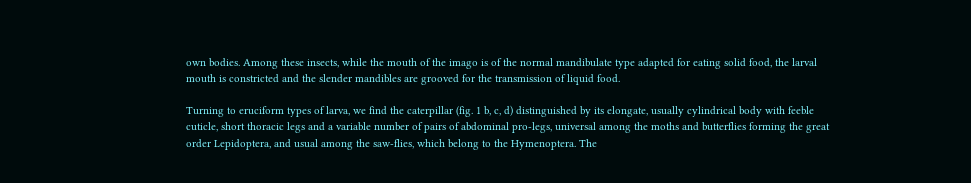own bodies. Among these insects, while the mouth of the imago is of the normal mandibulate type adapted for eating solid food, the larval mouth is constricted and the slender mandibles are grooved for the transmission of liquid food.

Turning to eruciform types of larva, we find the caterpillar (fig. 1 b, c, d) distinguished by its elongate, usually cylindrical body with feeble cuticle, short thoracic legs and a variable number of pairs of abdominal pro-legs, universal among the moths and butterflies forming the great order Lepidoptera, and usual among the saw-flies, which belong to the Hymenoptera. The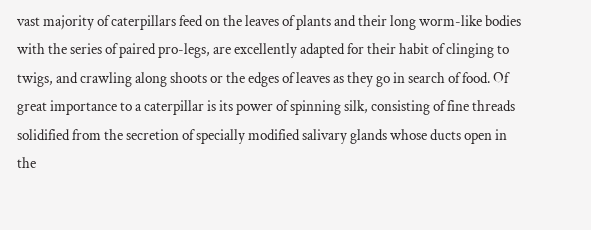vast majority of caterpillars feed on the leaves of plants and their long worm-like bodies with the series of paired pro-legs, are excellently adapted for their habit of clinging to twigs, and crawling along shoots or the edges of leaves as they go in search of food. Of great importance to a caterpillar is its power of spinning silk, consisting of fine threads solidified from the secretion of specially modified salivary glands whose ducts open in the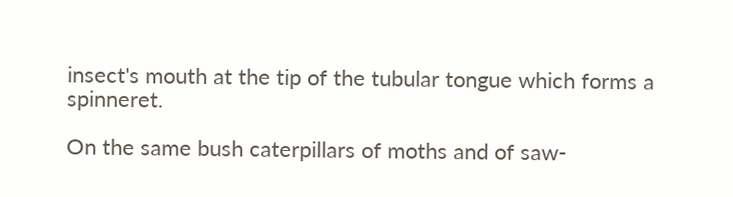insect's mouth at the tip of the tubular tongue which forms a spinneret.

On the same bush caterpillars of moths and of saw-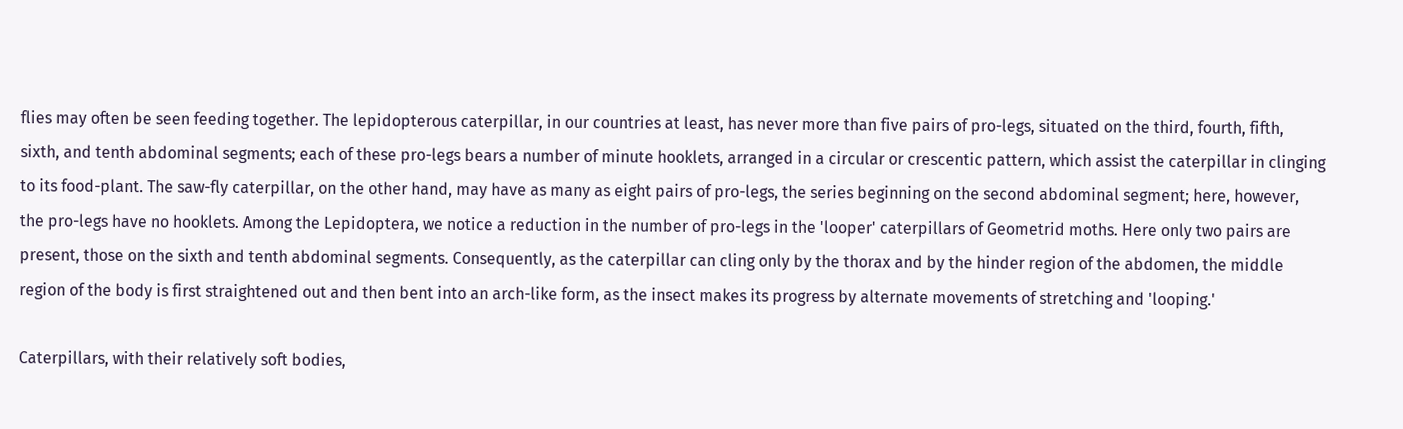flies may often be seen feeding together. The lepidopterous caterpillar, in our countries at least, has never more than five pairs of pro-legs, situated on the third, fourth, fifth, sixth, and tenth abdominal segments; each of these pro-legs bears a number of minute hooklets, arranged in a circular or crescentic pattern, which assist the caterpillar in clinging to its food-plant. The saw-fly caterpillar, on the other hand, may have as many as eight pairs of pro-legs, the series beginning on the second abdominal segment; here, however, the pro-legs have no hooklets. Among the Lepidoptera, we notice a reduction in the number of pro-legs in the 'looper' caterpillars of Geometrid moths. Here only two pairs are present, those on the sixth and tenth abdominal segments. Consequently, as the caterpillar can cling only by the thorax and by the hinder region of the abdomen, the middle region of the body is first straightened out and then bent into an arch-like form, as the insect makes its progress by alternate movements of stretching and 'looping.'

Caterpillars, with their relatively soft bodies,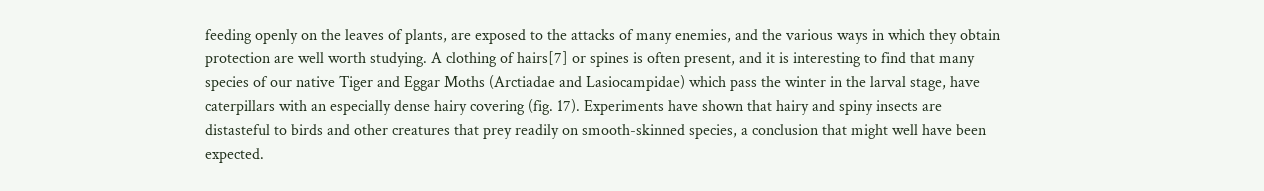feeding openly on the leaves of plants, are exposed to the attacks of many enemies, and the various ways in which they obtain protection are well worth studying. A clothing of hairs[7] or spines is often present, and it is interesting to find that many species of our native Tiger and Eggar Moths (Arctiadae and Lasiocampidae) which pass the winter in the larval stage, have caterpillars with an especially dense hairy covering (fig. 17). Experiments have shown that hairy and spiny insects are distasteful to birds and other creatures that prey readily on smooth-skinned species, a conclusion that might well have been expected.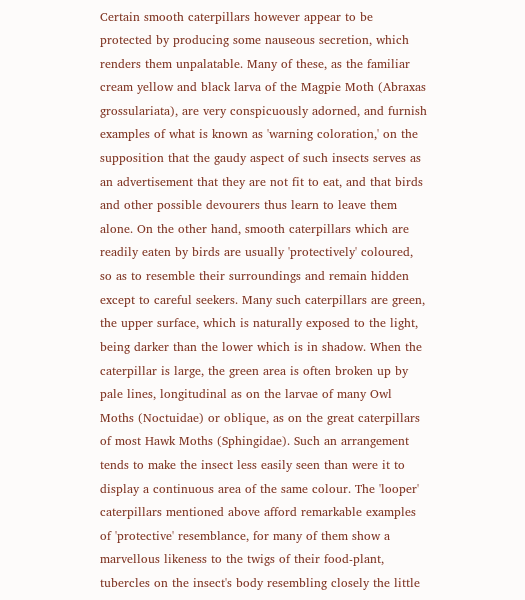Certain smooth caterpillars however appear to be protected by producing some nauseous secretion, which renders them unpalatable. Many of these, as the familiar cream yellow and black larva of the Magpie Moth (Abraxas grossulariata), are very conspicuously adorned, and furnish examples of what is known as 'warning coloration,' on the supposition that the gaudy aspect of such insects serves as an advertisement that they are not fit to eat, and that birds and other possible devourers thus learn to leave them alone. On the other hand, smooth caterpillars which are readily eaten by birds are usually 'protectively' coloured, so as to resemble their surroundings and remain hidden except to careful seekers. Many such caterpillars are green, the upper surface, which is naturally exposed to the light, being darker than the lower which is in shadow. When the caterpillar is large, the green area is often broken up by pale lines, longitudinal as on the larvae of many Owl Moths (Noctuidae) or oblique, as on the great caterpillars of most Hawk Moths (Sphingidae). Such an arrangement tends to make the insect less easily seen than were it to display a continuous area of the same colour. The 'looper' caterpillars mentioned above afford remarkable examples of 'protective' resemblance, for many of them show a marvellous likeness to the twigs of their food-plant, tubercles on the insect's body resembling closely the little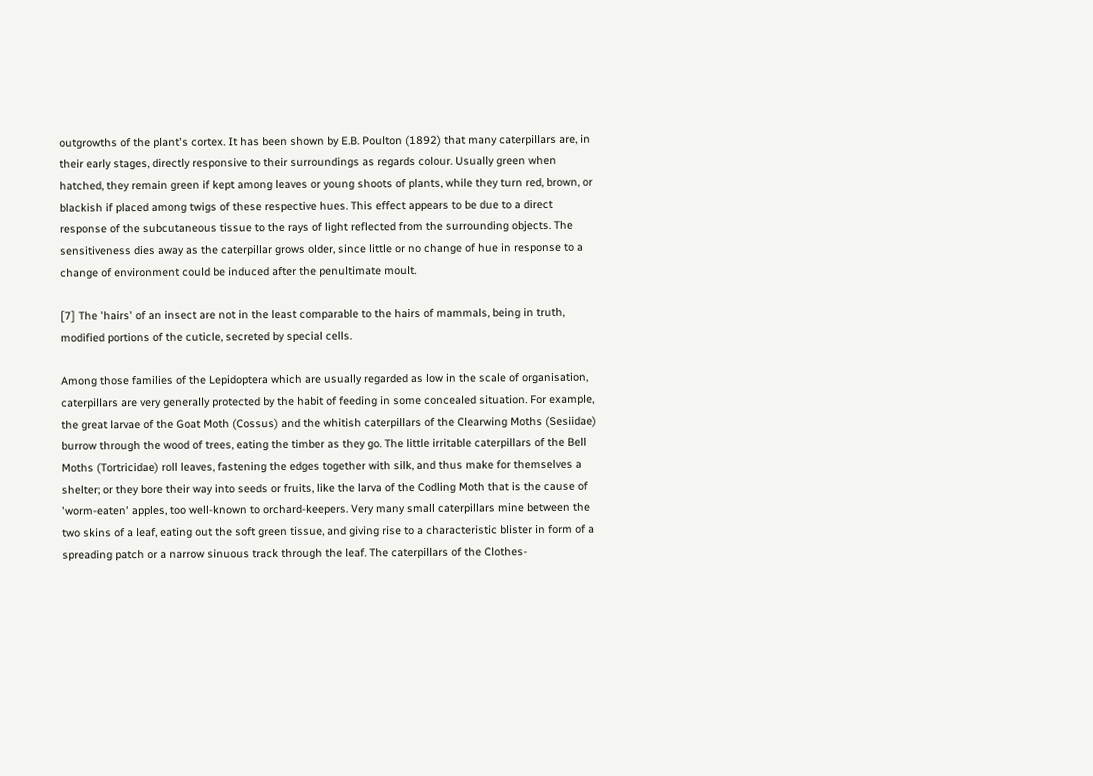outgrowths of the plant's cortex. It has been shown by E.B. Poulton (1892) that many caterpillars are, in their early stages, directly responsive to their surroundings as regards colour. Usually green when hatched, they remain green if kept among leaves or young shoots of plants, while they turn red, brown, or blackish if placed among twigs of these respective hues. This effect appears to be due to a direct response of the subcutaneous tissue to the rays of light reflected from the surrounding objects. The sensitiveness dies away as the caterpillar grows older, since little or no change of hue in response to a change of environment could be induced after the penultimate moult.

[7] The 'hairs' of an insect are not in the least comparable to the hairs of mammals, being in truth, modified portions of the cuticle, secreted by special cells.

Among those families of the Lepidoptera which are usually regarded as low in the scale of organisation, caterpillars are very generally protected by the habit of feeding in some concealed situation. For example, the great larvae of the Goat Moth (Cossus) and the whitish caterpillars of the Clearwing Moths (Sesiidae) burrow through the wood of trees, eating the timber as they go. The little irritable caterpillars of the Bell Moths (Tortricidae) roll leaves, fastening the edges together with silk, and thus make for themselves a shelter; or they bore their way into seeds or fruits, like the larva of the Codling Moth that is the cause of 'worm-eaten' apples, too well-known to orchard-keepers. Very many small caterpillars mine between the two skins of a leaf, eating out the soft green tissue, and giving rise to a characteristic blister in form of a spreading patch or a narrow sinuous track through the leaf. The caterpillars of the Clothes-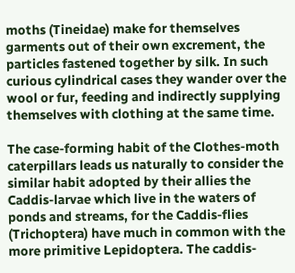moths (Tineidae) make for themselves garments out of their own excrement, the particles fastened together by silk. In such curious cylindrical cases they wander over the wool or fur, feeding and indirectly supplying themselves with clothing at the same time.

The case-forming habit of the Clothes-moth caterpillars leads us naturally to consider the similar habit adopted by their allies the Caddis-larvae which live in the waters of ponds and streams, for the Caddis-flies (Trichoptera) have much in common with the more primitive Lepidoptera. The caddis-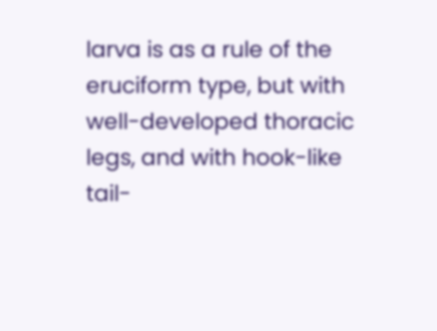larva is as a rule of the eruciform type, but with well-developed thoracic legs, and with hook-like tail-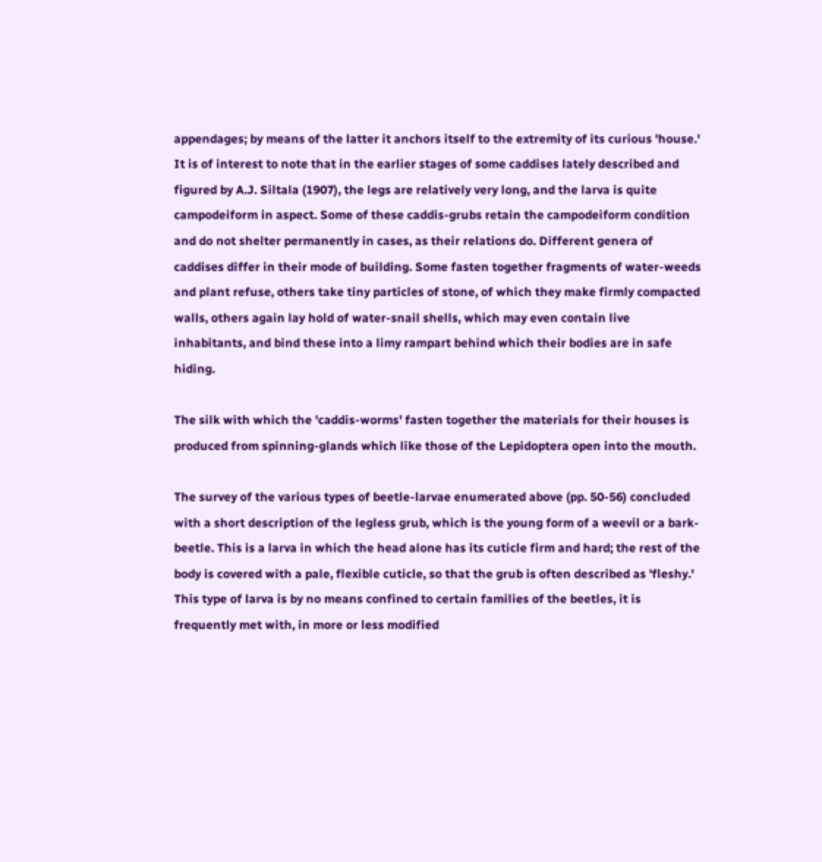appendages; by means of the latter it anchors itself to the extremity of its curious 'house.' It is of interest to note that in the earlier stages of some caddises lately described and figured by A.J. Siltala (1907), the legs are relatively very long, and the larva is quite campodeiform in aspect. Some of these caddis-grubs retain the campodeiform condition and do not shelter permanently in cases, as their relations do. Different genera of caddises differ in their mode of building. Some fasten together fragments of water-weeds and plant refuse, others take tiny particles of stone, of which they make firmly compacted walls, others again lay hold of water-snail shells, which may even contain live inhabitants, and bind these into a limy rampart behind which their bodies are in safe hiding.

The silk with which the 'caddis-worms' fasten together the materials for their houses is produced from spinning-glands which like those of the Lepidoptera open into the mouth.

The survey of the various types of beetle-larvae enumerated above (pp. 50-56) concluded with a short description of the legless grub, which is the young form of a weevil or a bark-beetle. This is a larva in which the head alone has its cuticle firm and hard; the rest of the body is covered with a pale, flexible cuticle, so that the grub is often described as 'fleshy.' This type of larva is by no means confined to certain families of the beetles, it is frequently met with, in more or less modified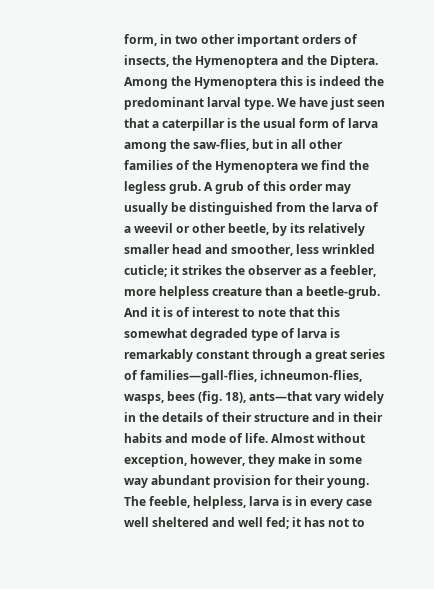form, in two other important orders of insects, the Hymenoptera and the Diptera. Among the Hymenoptera this is indeed the predominant larval type. We have just seen that a caterpillar is the usual form of larva among the saw-flies, but in all other families of the Hymenoptera we find the legless grub. A grub of this order may usually be distinguished from the larva of a weevil or other beetle, by its relatively smaller head and smoother, less wrinkled cuticle; it strikes the observer as a feebler, more helpless creature than a beetle-grub. And it is of interest to note that this somewhat degraded type of larva is remarkably constant through a great series of families—gall-flies, ichneumon-flies, wasps, bees (fig. 18), ants—that vary widely in the details of their structure and in their habits and mode of life. Almost without exception, however, they make in some way abundant provision for their young. The feeble, helpless, larva is in every case well sheltered and well fed; it has not to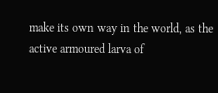make its own way in the world, as the active armoured larva of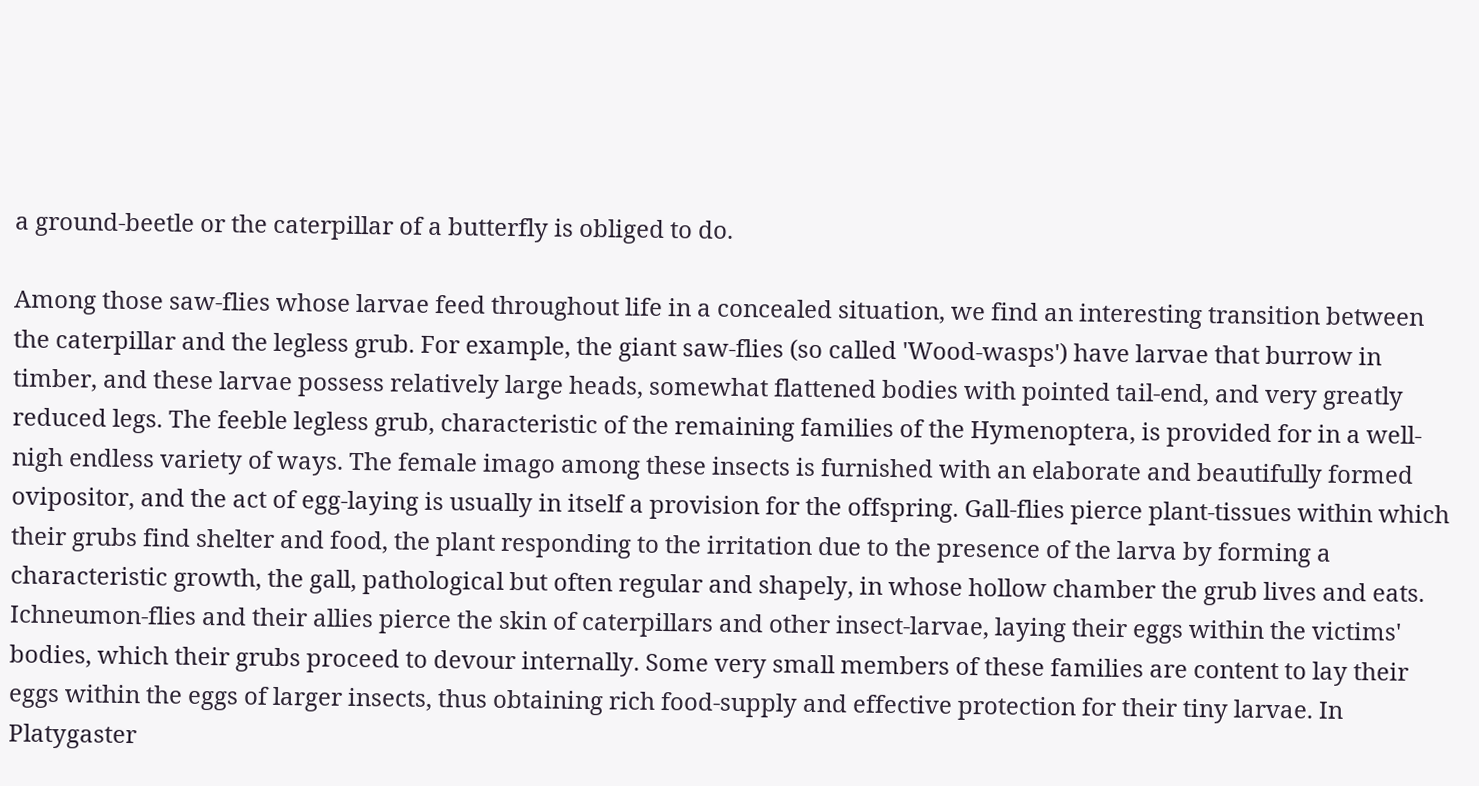a ground-beetle or the caterpillar of a butterfly is obliged to do.

Among those saw-flies whose larvae feed throughout life in a concealed situation, we find an interesting transition between the caterpillar and the legless grub. For example, the giant saw-flies (so called 'Wood-wasps') have larvae that burrow in timber, and these larvae possess relatively large heads, somewhat flattened bodies with pointed tail-end, and very greatly reduced legs. The feeble legless grub, characteristic of the remaining families of the Hymenoptera, is provided for in a well-nigh endless variety of ways. The female imago among these insects is furnished with an elaborate and beautifully formed ovipositor, and the act of egg-laying is usually in itself a provision for the offspring. Gall-flies pierce plant-tissues within which their grubs find shelter and food, the plant responding to the irritation due to the presence of the larva by forming a characteristic growth, the gall, pathological but often regular and shapely, in whose hollow chamber the grub lives and eats. Ichneumon-flies and their allies pierce the skin of caterpillars and other insect-larvae, laying their eggs within the victims' bodies, which their grubs proceed to devour internally. Some very small members of these families are content to lay their eggs within the eggs of larger insects, thus obtaining rich food-supply and effective protection for their tiny larvae. In Platygaster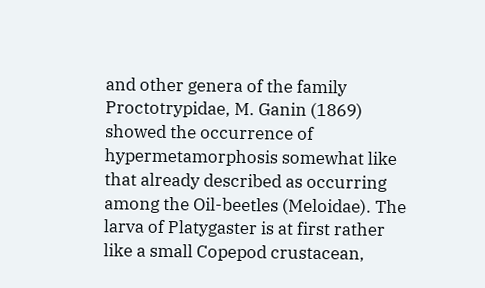and other genera of the family Proctotrypidae, M. Ganin (1869) showed the occurrence of hypermetamorphosis somewhat like that already described as occurring among the Oil-beetles (Meloidae). The larva of Platygaster is at first rather like a small Copepod crustacean,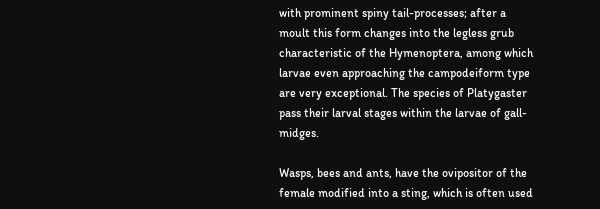with prominent spiny tail-processes; after a moult this form changes into the legless grub characteristic of the Hymenoptera, among which larvae even approaching the campodeiform type are very exceptional. The species of Platygaster pass their larval stages within the larvae of gall-midges.

Wasps, bees and ants, have the ovipositor of the female modified into a sting, which is often used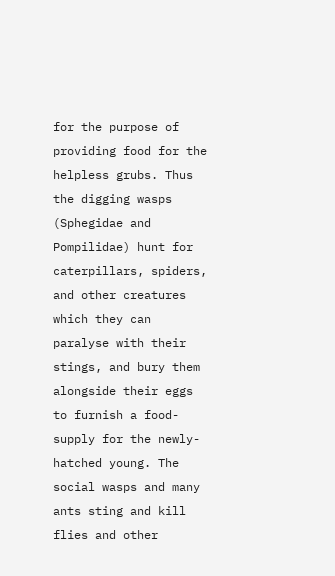for the purpose of providing food for the helpless grubs. Thus the digging wasps (Sphegidae and Pompilidae) hunt for caterpillars, spiders, and other creatures which they can paralyse with their stings, and bury them alongside their eggs to furnish a food-supply for the newly-hatched young. The social wasps and many ants sting and kill flies and other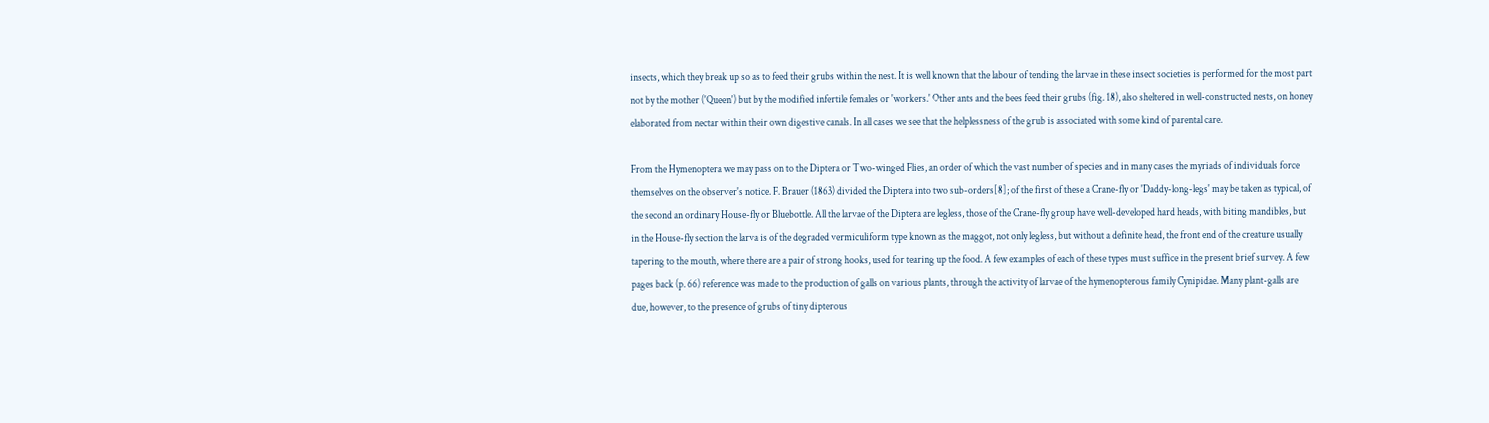insects, which they break up so as to feed their grubs within the nest. It is well known that the labour of tending the larvae in these insect societies is performed for the most part not by the mother ('Queen') but by the modified infertile females or 'workers.' Other ants and the bees feed their grubs (fig. 18), also sheltered in well-constructed nests, on honey elaborated from nectar within their own digestive canals. In all cases we see that the helplessness of the grub is associated with some kind of parental care.

From the Hymenoptera we may pass on to the Diptera or Two-winged Flies, an order of which the vast number of species and in many cases the myriads of individuals force themselves on the observer's notice. F. Brauer (1863) divided the Diptera into two sub-orders[8]; of the first of these a Crane-fly or 'Daddy-long-legs' may be taken as typical, of the second an ordinary House-fly or Bluebottle. All the larvae of the Diptera are legless, those of the Crane-fly group have well-developed hard heads, with biting mandibles, but in the House-fly section the larva is of the degraded vermiculiform type known as the maggot, not only legless, but without a definite head, the front end of the creature usually tapering to the mouth, where there are a pair of strong hooks, used for tearing up the food. A few examples of each of these types must suffice in the present brief survey. A few pages back (p. 66) reference was made to the production of galls on various plants, through the activity of larvae of the hymenopterous family Cynipidae. Many plant-galls are due, however, to the presence of grubs of tiny dipterous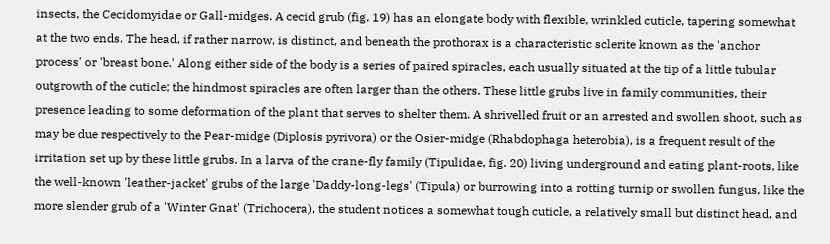insects, the Cecidomyidae or Gall-midges. A cecid grub (fig. 19) has an elongate body with flexible, wrinkled cuticle, tapering somewhat at the two ends. The head, if rather narrow, is distinct, and beneath the prothorax is a characteristic sclerite known as the 'anchor process' or 'breast bone.' Along either side of the body is a series of paired spiracles, each usually situated at the tip of a little tubular outgrowth of the cuticle; the hindmost spiracles are often larger than the others. These little grubs live in family communities, their presence leading to some deformation of the plant that serves to shelter them. A shrivelled fruit or an arrested and swollen shoot, such as may be due respectively to the Pear-midge (Diplosis pyrivora) or the Osier-midge (Rhabdophaga heterobia), is a frequent result of the irritation set up by these little grubs. In a larva of the crane-fly family (Tipulidae, fig. 20) living underground and eating plant-roots, like the well-known 'leather-jacket' grubs of the large 'Daddy-long-legs' (Tipula) or burrowing into a rotting turnip or swollen fungus, like the more slender grub of a 'Winter Gnat' (Trichocera), the student notices a somewhat tough cuticle, a relatively small but distinct head, and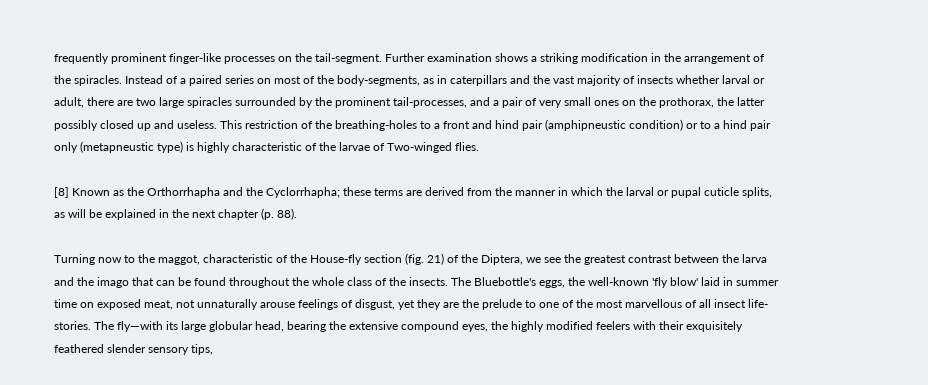frequently prominent finger-like processes on the tail-segment. Further examination shows a striking modification in the arrangement of the spiracles. Instead of a paired series on most of the body-segments, as in caterpillars and the vast majority of insects whether larval or adult, there are two large spiracles surrounded by the prominent tail-processes, and a pair of very small ones on the prothorax, the latter possibly closed up and useless. This restriction of the breathing-holes to a front and hind pair (amphipneustic condition) or to a hind pair only (metapneustic type) is highly characteristic of the larvae of Two-winged flies.

[8] Known as the Orthorrhapha and the Cyclorrhapha; these terms are derived from the manner in which the larval or pupal cuticle splits, as will be explained in the next chapter (p. 88).

Turning now to the maggot, characteristic of the House-fly section (fig. 21) of the Diptera, we see the greatest contrast between the larva and the imago that can be found throughout the whole class of the insects. The Bluebottle's eggs, the well-known 'fly blow' laid in summer time on exposed meat, not unnaturally arouse feelings of disgust, yet they are the prelude to one of the most marvellous of all insect life-stories. The fly—with its large globular head, bearing the extensive compound eyes, the highly modified feelers with their exquisitely feathered slender sensory tips,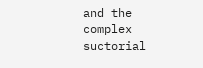and the complex suctorial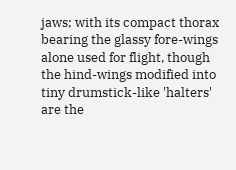jaws; with its compact thorax bearing the glassy fore-wings alone used for flight, though the hind-wings modified into tiny drumstick-like 'halters' are the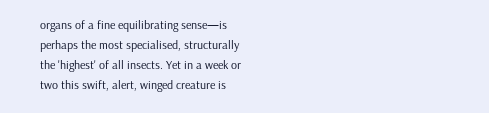organs of a fine equilibrating sense—is perhaps the most specialised, structurally the 'highest' of all insects. Yet in a week or two this swift, alert, winged creature is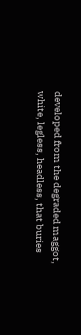developed from the degraded maggot, white, legless, headless, that buries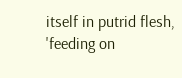itself in putrid flesh, 'feeding on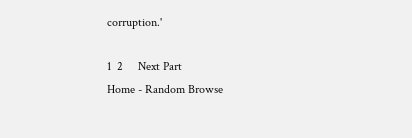corruption.'

1  2     Next Part
Home - Random Browse